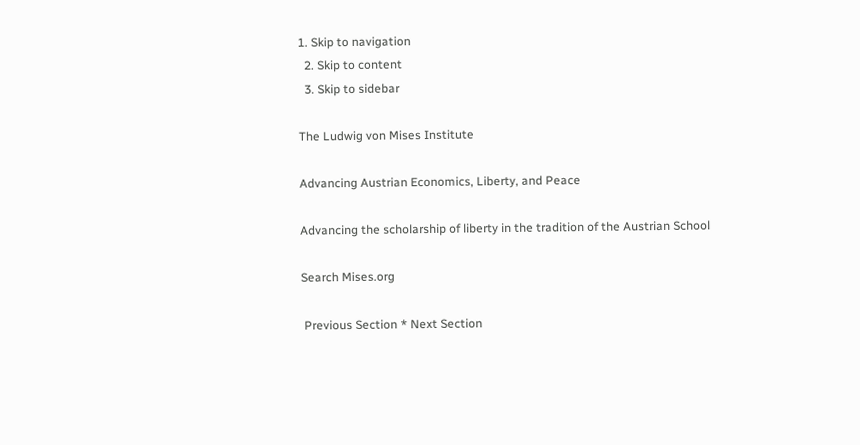1. Skip to navigation
  2. Skip to content
  3. Skip to sidebar

The Ludwig von Mises Institute

Advancing Austrian Economics, Liberty, and Peace

Advancing the scholarship of liberty in the tradition of the Austrian School

Search Mises.org

 Previous Section * Next Section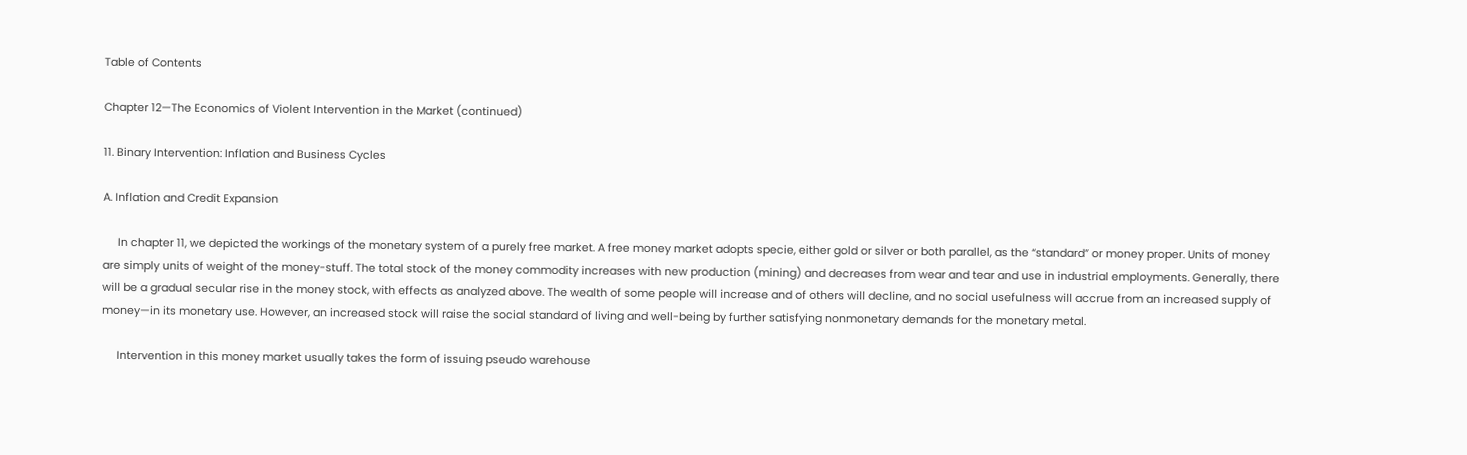Table of Contents

Chapter 12—The Economics of Violent Intervention in the Market (continued)

11. Binary Intervention: Inflation and Business Cycles

A. Inflation and Credit Expansion

     In chapter 11, we depicted the workings of the monetary system of a purely free market. A free money market adopts specie, either gold or silver or both parallel, as the “standard” or money proper. Units of money are simply units of weight of the money-stuff. The total stock of the money commodity increases with new production (mining) and decreases from wear and tear and use in industrial employments. Generally, there will be a gradual secular rise in the money stock, with effects as analyzed above. The wealth of some people will increase and of others will decline, and no social usefulness will accrue from an increased supply of money—in its monetary use. However, an increased stock will raise the social standard of living and well-being by further satisfying nonmonetary demands for the monetary metal.

     Intervention in this money market usually takes the form of issuing pseudo warehouse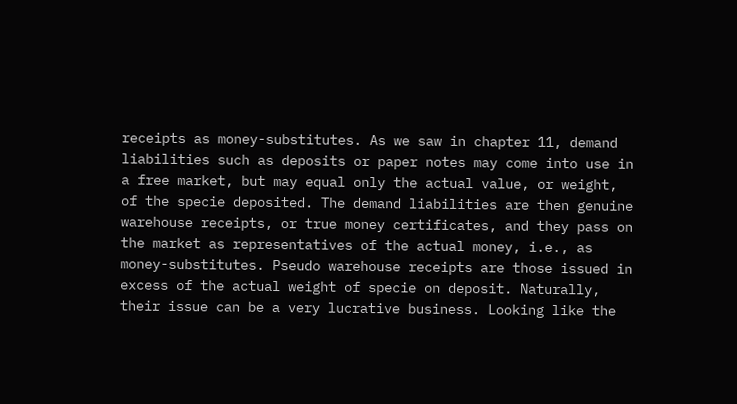receipts as money-substitutes. As we saw in chapter 11, demand liabilities such as deposits or paper notes may come into use in a free market, but may equal only the actual value, or weight, of the specie deposited. The demand liabilities are then genuine warehouse receipts, or true money certificates, and they pass on the market as representatives of the actual money, i.e., as money-substitutes. Pseudo warehouse receipts are those issued in excess of the actual weight of specie on deposit. Naturally, their issue can be a very lucrative business. Looking like the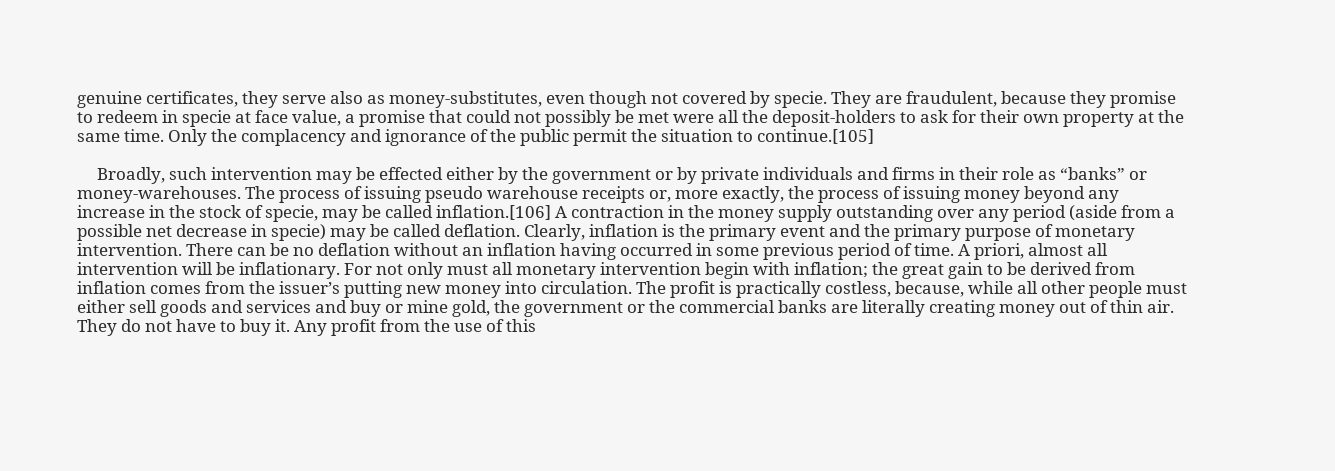genuine certificates, they serve also as money-substitutes, even though not covered by specie. They are fraudulent, because they promise to redeem in specie at face value, a promise that could not possibly be met were all the deposit-holders to ask for their own property at the same time. Only the complacency and ignorance of the public permit the situation to continue.[105]

     Broadly, such intervention may be effected either by the government or by private individuals and firms in their role as “banks” or money-warehouses. The process of issuing pseudo warehouse receipts or, more exactly, the process of issuing money beyond any increase in the stock of specie, may be called inflation.[106] A contraction in the money supply outstanding over any period (aside from a possible net decrease in specie) may be called deflation. Clearly, inflation is the primary event and the primary purpose of monetary intervention. There can be no deflation without an inflation having occurred in some previous period of time. A priori, almost all intervention will be inflationary. For not only must all monetary intervention begin with inflation; the great gain to be derived from inflation comes from the issuer’s putting new money into circulation. The profit is practically costless, because, while all other people must either sell goods and services and buy or mine gold, the government or the commercial banks are literally creating money out of thin air. They do not have to buy it. Any profit from the use of this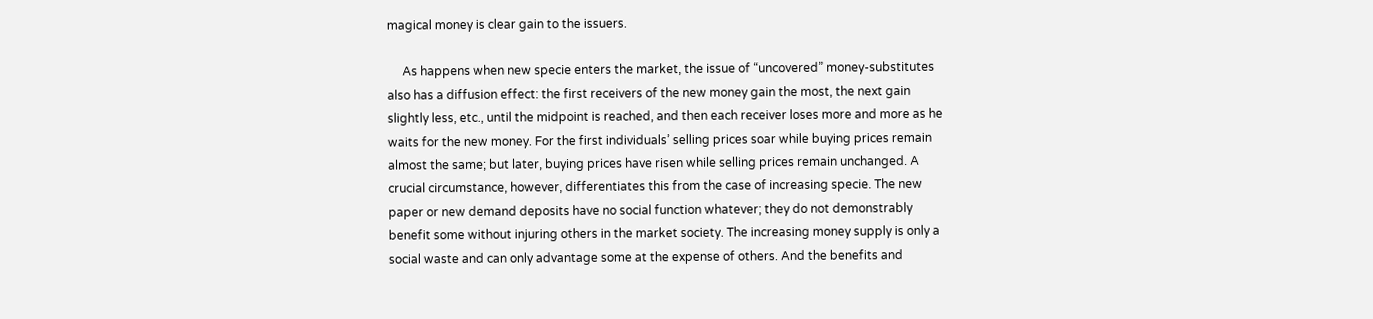magical money is clear gain to the issuers.

     As happens when new specie enters the market, the issue of “uncovered” money-substitutes also has a diffusion effect: the first receivers of the new money gain the most, the next gain slightly less, etc., until the midpoint is reached, and then each receiver loses more and more as he waits for the new money. For the first individuals’ selling prices soar while buying prices remain almost the same; but later, buying prices have risen while selling prices remain unchanged. A crucial circumstance, however, differentiates this from the case of increasing specie. The new paper or new demand deposits have no social function whatever; they do not demonstrably benefit some without injuring others in the market society. The increasing money supply is only a social waste and can only advantage some at the expense of others. And the benefits and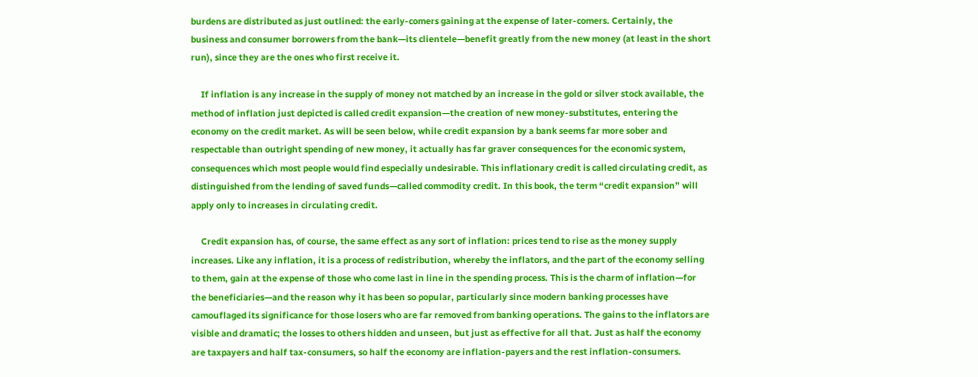burdens are distributed as just outlined: the early-comers gaining at the expense of later-comers. Certainly, the business and consumer borrowers from the bank—its clientele—benefit greatly from the new money (at least in the short run), since they are the ones who first receive it.

     If inflation is any increase in the supply of money not matched by an increase in the gold or silver stock available, the method of inflation just depicted is called credit expansion—the creation of new money-substitutes, entering the economy on the credit market. As will be seen below, while credit expansion by a bank seems far more sober and respectable than outright spending of new money, it actually has far graver consequences for the economic system, consequences which most people would find especially undesirable. This inflationary credit is called circulating credit, as distinguished from the lending of saved funds—called commodity credit. In this book, the term “credit expansion” will apply only to increases in circulating credit.

     Credit expansion has, of course, the same effect as any sort of inflation: prices tend to rise as the money supply increases. Like any inflation, it is a process of redistribution, whereby the inflators, and the part of the economy selling to them, gain at the expense of those who come last in line in the spending process. This is the charm of inflation—for the beneficiaries—and the reason why it has been so popular, particularly since modern banking processes have camouflaged its significance for those losers who are far removed from banking operations. The gains to the inflators are visible and dramatic; the losses to others hidden and unseen, but just as effective for all that. Just as half the economy are taxpayers and half tax-consumers, so half the economy are inflation-payers and the rest inflation-consumers.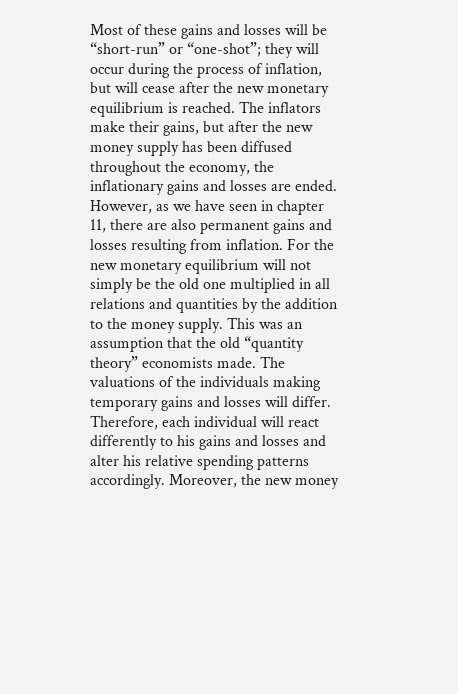Most of these gains and losses will be “short-run” or “one-shot”; they will occur during the process of inflation, but will cease after the new monetary equilibrium is reached. The inflators make their gains, but after the new money supply has been diffused throughout the economy, the inflationary gains and losses are ended. However, as we have seen in chapter 11, there are also permanent gains and losses resulting from inflation. For the new monetary equilibrium will not simply be the old one multiplied in all relations and quantities by the addition to the money supply. This was an assumption that the old “quantity theory” economists made. The valuations of the individuals making temporary gains and losses will differ. Therefore, each individual will react differently to his gains and losses and alter his relative spending patterns accordingly. Moreover, the new money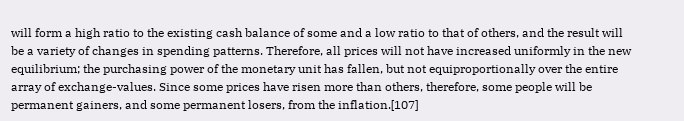will form a high ratio to the existing cash balance of some and a low ratio to that of others, and the result will be a variety of changes in spending patterns. Therefore, all prices will not have increased uniformly in the new equilibrium; the purchasing power of the monetary unit has fallen, but not equiproportionally over the entire array of exchange-values. Since some prices have risen more than others, therefore, some people will be permanent gainers, and some permanent losers, from the inflation.[107]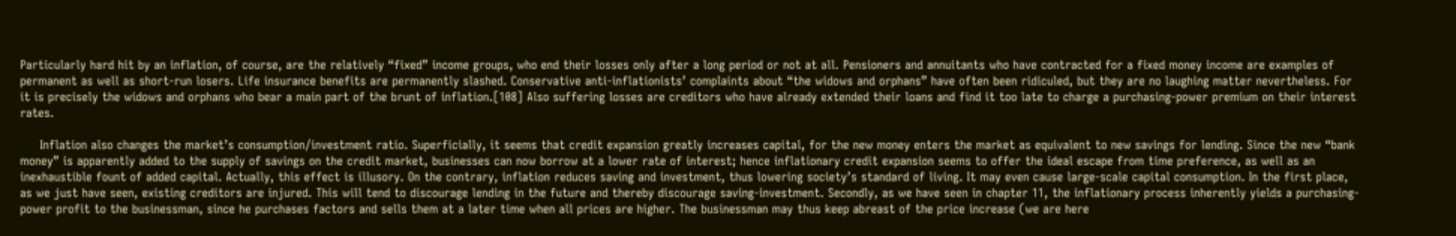Particularly hard hit by an inflation, of course, are the relatively “fixed” income groups, who end their losses only after a long period or not at all. Pensioners and annuitants who have contracted for a fixed money income are examples of permanent as well as short-run losers. Life insurance benefits are permanently slashed. Conservative anti-inflationists’ complaints about “the widows and orphans” have often been ridiculed, but they are no laughing matter nevertheless. For it is precisely the widows and orphans who bear a main part of the brunt of inflation.[108] Also suffering losses are creditors who have already extended their loans and find it too late to charge a purchasing-power premium on their interest rates.

     Inflation also changes the market’s consumption/investment ratio. Superficially, it seems that credit expansion greatly increases capital, for the new money enters the market as equivalent to new savings for lending. Since the new “bank money” is apparently added to the supply of savings on the credit market, businesses can now borrow at a lower rate of interest; hence inflationary credit expansion seems to offer the ideal escape from time preference, as well as an inexhaustible fount of added capital. Actually, this effect is illusory. On the contrary, inflation reduces saving and investment, thus lowering society’s standard of living. It may even cause large-scale capital consumption. In the first place, as we just have seen, existing creditors are injured. This will tend to discourage lending in the future and thereby discourage saving-investment. Secondly, as we have seen in chapter 11, the inflationary process inherently yields a purchasing-power profit to the businessman, since he purchases factors and sells them at a later time when all prices are higher. The businessman may thus keep abreast of the price increase (we are here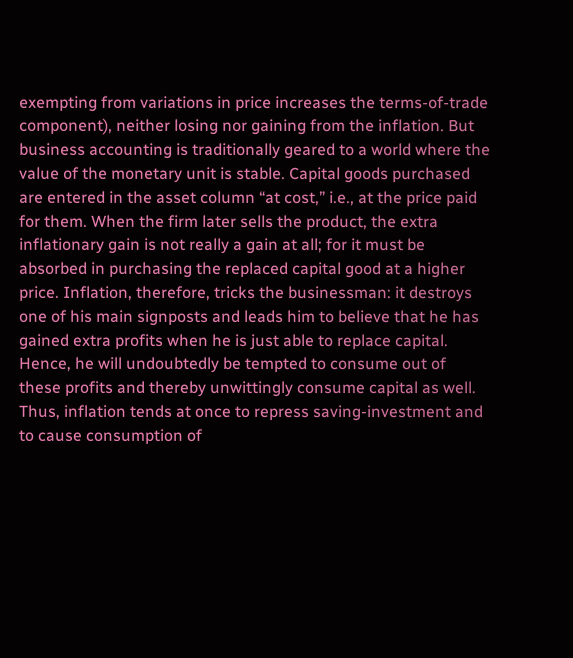exempting from variations in price increases the terms-of-trade component), neither losing nor gaining from the inflation. But business accounting is traditionally geared to a world where the value of the monetary unit is stable. Capital goods purchased are entered in the asset column “at cost,” i.e., at the price paid for them. When the firm later sells the product, the extra inflationary gain is not really a gain at all; for it must be absorbed in purchasing the replaced capital good at a higher price. Inflation, therefore, tricks the businessman: it destroys one of his main signposts and leads him to believe that he has gained extra profits when he is just able to replace capital. Hence, he will undoubtedly be tempted to consume out of these profits and thereby unwittingly consume capital as well. Thus, inflation tends at once to repress saving-investment and to cause consumption of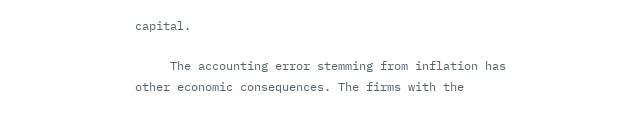capital.

     The accounting error stemming from inflation has other economic consequences. The firms with the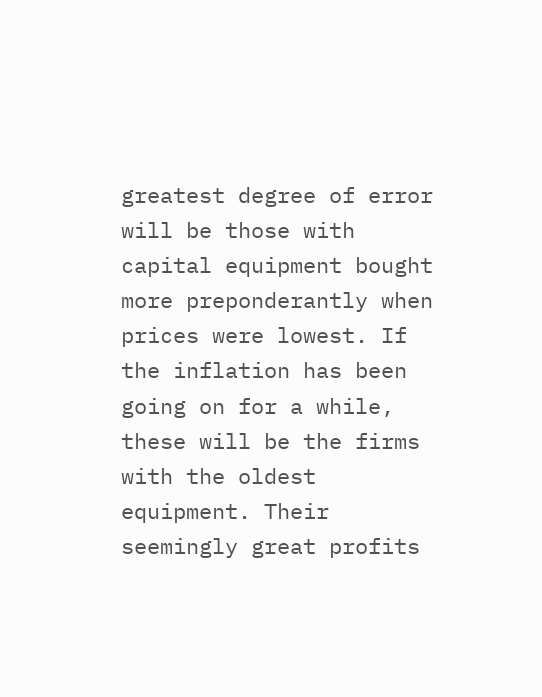greatest degree of error will be those with capital equipment bought more preponderantly when prices were lowest. If the inflation has been going on for a while, these will be the firms with the oldest equipment. Their seemingly great profits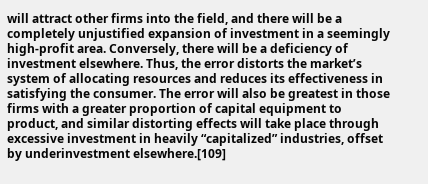will attract other firms into the field, and there will be a completely unjustified expansion of investment in a seemingly high-profit area. Conversely, there will be a deficiency of investment elsewhere. Thus, the error distorts the market’s system of allocating resources and reduces its effectiveness in satisfying the consumer. The error will also be greatest in those firms with a greater proportion of capital equipment to product, and similar distorting effects will take place through excessive investment in heavily “capitalized” industries, offset by underinvestment elsewhere.[109]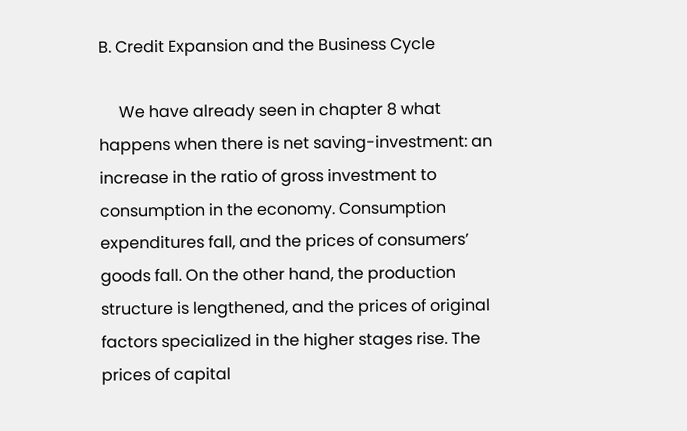B. Credit Expansion and the Business Cycle

     We have already seen in chapter 8 what happens when there is net saving-investment: an increase in the ratio of gross investment to consumption in the economy. Consumption expenditures fall, and the prices of consumers’ goods fall. On the other hand, the production structure is lengthened, and the prices of original factors specialized in the higher stages rise. The prices of capital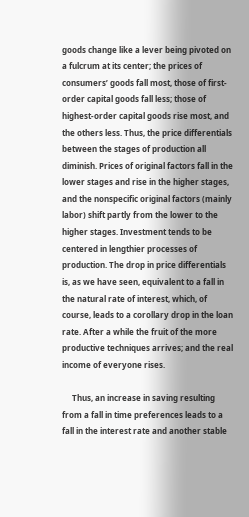goods change like a lever being pivoted on a fulcrum at its center; the prices of consumers’ goods fall most, those of first-order capital goods fall less; those of highest-order capital goods rise most, and the others less. Thus, the price differentials between the stages of production all diminish. Prices of original factors fall in the lower stages and rise in the higher stages, and the nonspecific original factors (mainly labor) shift partly from the lower to the higher stages. Investment tends to be centered in lengthier processes of production. The drop in price differentials is, as we have seen, equivalent to a fall in the natural rate of interest, which, of course, leads to a corollary drop in the loan rate. After a while the fruit of the more productive techniques arrives; and the real income of everyone rises.

     Thus, an increase in saving resulting from a fall in time preferences leads to a fall in the interest rate and another stable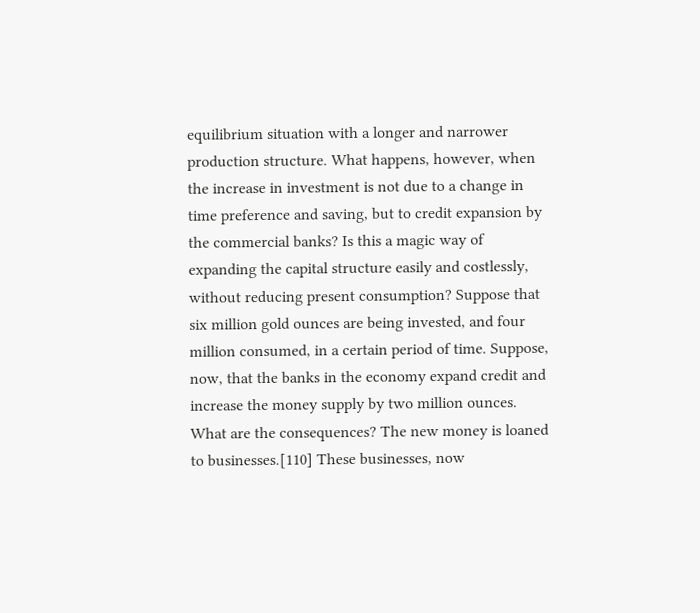equilibrium situation with a longer and narrower production structure. What happens, however, when the increase in investment is not due to a change in time preference and saving, but to credit expansion by the commercial banks? Is this a magic way of expanding the capital structure easily and costlessly, without reducing present consumption? Suppose that six million gold ounces are being invested, and four million consumed, in a certain period of time. Suppose, now, that the banks in the economy expand credit and increase the money supply by two million ounces. What are the consequences? The new money is loaned to businesses.[110] These businesses, now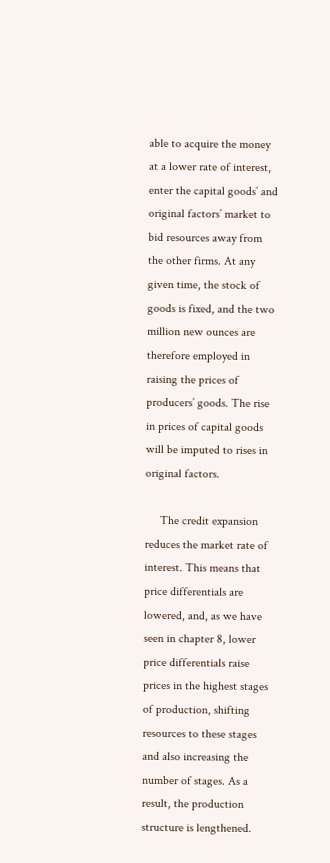able to acquire the money at a lower rate of interest, enter the capital goods’ and original factors’ market to bid resources away from the other firms. At any given time, the stock of goods is fixed, and the two million new ounces are therefore employed in raising the prices of producers’ goods. The rise in prices of capital goods will be imputed to rises in original factors.

     The credit expansion reduces the market rate of interest. This means that price differentials are lowered, and, as we have seen in chapter 8, lower price differentials raise prices in the highest stages of production, shifting resources to these stages and also increasing the number of stages. As a result, the production structure is lengthened.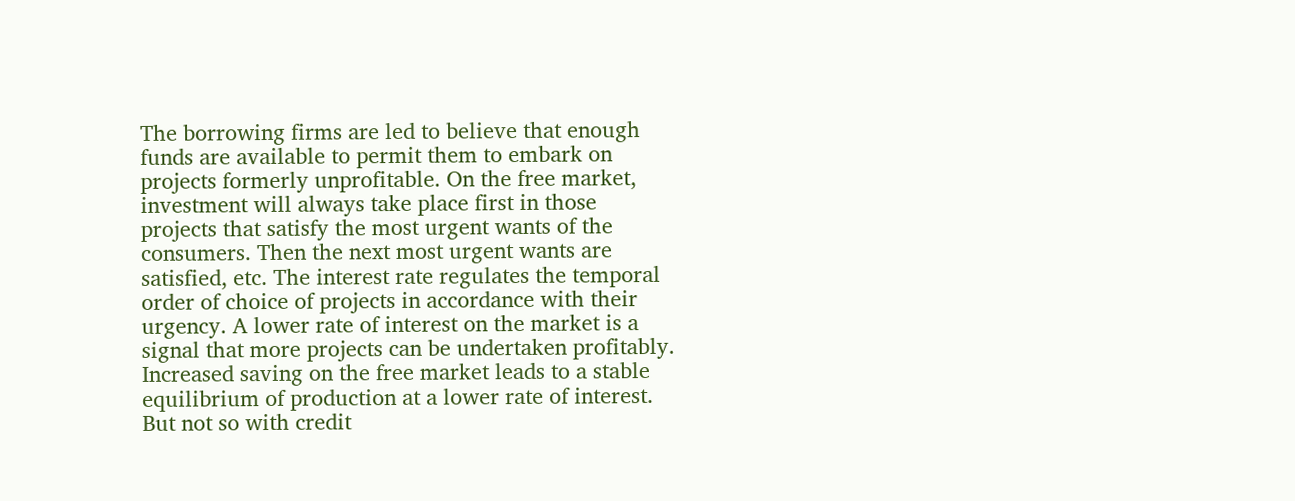The borrowing firms are led to believe that enough funds are available to permit them to embark on projects formerly unprofitable. On the free market, investment will always take place first in those projects that satisfy the most urgent wants of the consumers. Then the next most urgent wants are satisfied, etc. The interest rate regulates the temporal order of choice of projects in accordance with their urgency. A lower rate of interest on the market is a signal that more projects can be undertaken profitably. Increased saving on the free market leads to a stable equilibrium of production at a lower rate of interest. But not so with credit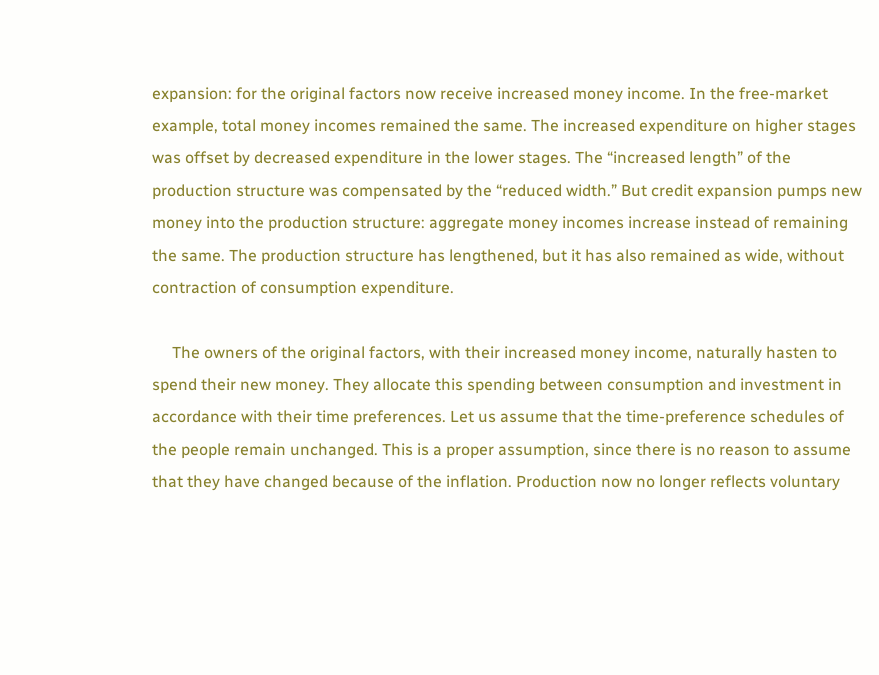expansion: for the original factors now receive increased money income. In the free-market example, total money incomes remained the same. The increased expenditure on higher stages was offset by decreased expenditure in the lower stages. The “increased length” of the production structure was compensated by the “reduced width.” But credit expansion pumps new money into the production structure: aggregate money incomes increase instead of remaining the same. The production structure has lengthened, but it has also remained as wide, without contraction of consumption expenditure.

     The owners of the original factors, with their increased money income, naturally hasten to spend their new money. They allocate this spending between consumption and investment in accordance with their time preferences. Let us assume that the time-preference schedules of the people remain unchanged. This is a proper assumption, since there is no reason to assume that they have changed because of the inflation. Production now no longer reflects voluntary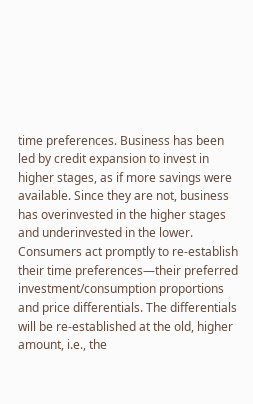time preferences. Business has been led by credit expansion to invest in higher stages, as if more savings were available. Since they are not, business has overinvested in the higher stages and underinvested in the lower. Consumers act promptly to re-establish their time preferences—their preferred investment/consumption proportions and price differentials. The differentials will be re-established at the old, higher amount, i.e., the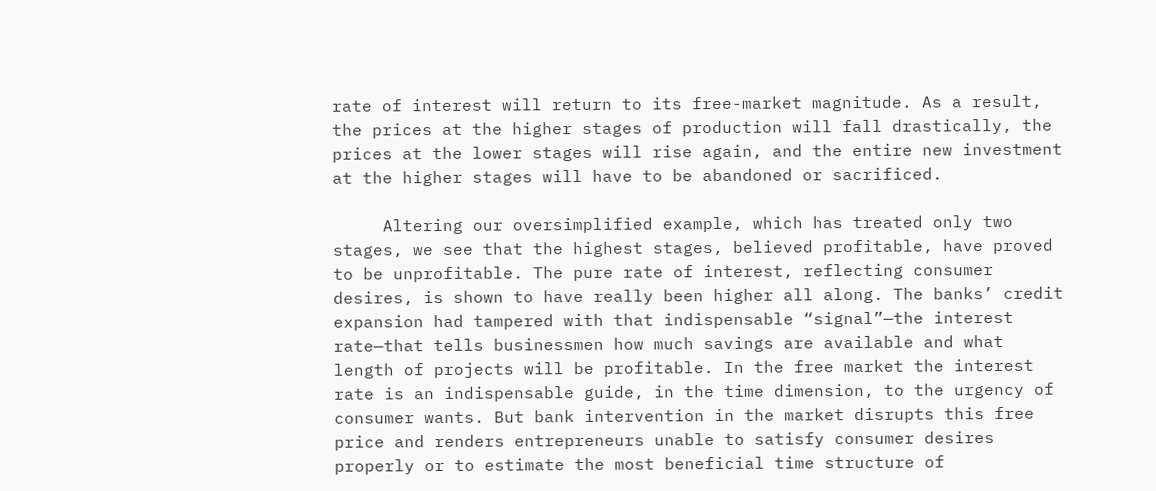rate of interest will return to its free-market magnitude. As a result, the prices at the higher stages of production will fall drastically, the prices at the lower stages will rise again, and the entire new investment at the higher stages will have to be abandoned or sacrificed.

     Altering our oversimplified example, which has treated only two stages, we see that the highest stages, believed profitable, have proved to be unprofitable. The pure rate of interest, reflecting consumer desires, is shown to have really been higher all along. The banks’ credit expansion had tampered with that indispensable “signal”—the interest rate—that tells businessmen how much savings are available and what length of projects will be profitable. In the free market the interest rate is an indispensable guide, in the time dimension, to the urgency of consumer wants. But bank intervention in the market disrupts this free price and renders entrepreneurs unable to satisfy consumer desires properly or to estimate the most beneficial time structure of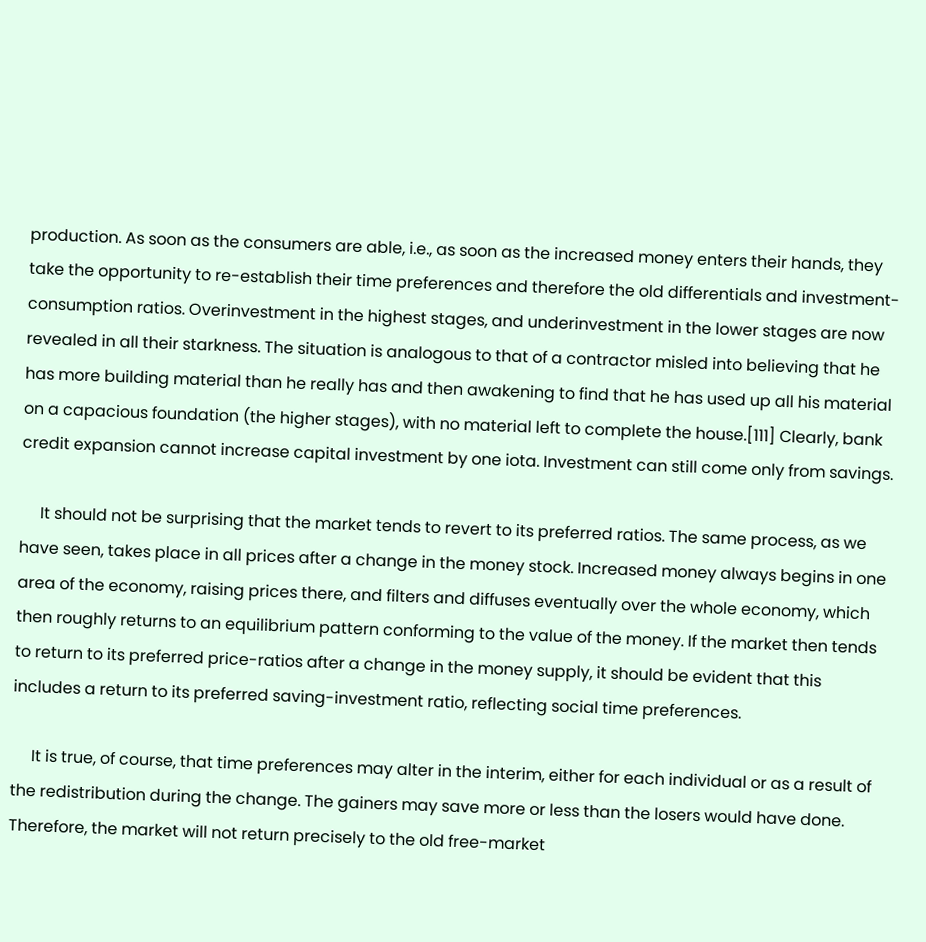production. As soon as the consumers are able, i.e., as soon as the increased money enters their hands, they take the opportunity to re-establish their time preferences and therefore the old differentials and investment-consumption ratios. Overinvestment in the highest stages, and underinvestment in the lower stages are now revealed in all their starkness. The situation is analogous to that of a contractor misled into believing that he has more building material than he really has and then awakening to find that he has used up all his material on a capacious foundation (the higher stages), with no material left to complete the house.[111] Clearly, bank credit expansion cannot increase capital investment by one iota. Investment can still come only from savings.

     It should not be surprising that the market tends to revert to its preferred ratios. The same process, as we have seen, takes place in all prices after a change in the money stock. Increased money always begins in one area of the economy, raising prices there, and filters and diffuses eventually over the whole economy, which then roughly returns to an equilibrium pattern conforming to the value of the money. If the market then tends to return to its preferred price-ratios after a change in the money supply, it should be evident that this includes a return to its preferred saving-investment ratio, reflecting social time preferences.

     It is true, of course, that time preferences may alter in the interim, either for each individual or as a result of the redistribution during the change. The gainers may save more or less than the losers would have done. Therefore, the market will not return precisely to the old free-market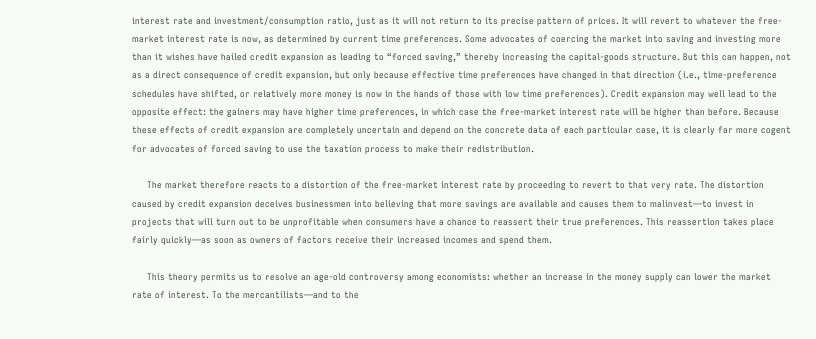interest rate and investment/consumption ratio, just as it will not return to its precise pattern of prices. It will revert to whatever the free-market interest rate is now, as determined by current time preferences. Some advocates of coercing the market into saving and investing more than it wishes have hailed credit expansion as leading to “forced saving,” thereby increasing the capital-goods structure. But this can happen, not as a direct consequence of credit expansion, but only because effective time preferences have changed in that direction (i.e., time-preference schedules have shifted, or relatively more money is now in the hands of those with low time preferences). Credit expansion may well lead to the opposite effect: the gainers may have higher time preferences, in which case the free-market interest rate will be higher than before. Because these effects of credit expansion are completely uncertain and depend on the concrete data of each particular case, it is clearly far more cogent for advocates of forced saving to use the taxation process to make their redistribution.

     The market therefore reacts to a distortion of the free-market interest rate by proceeding to revert to that very rate. The distortion caused by credit expansion deceives businessmen into believing that more savings are available and causes them to malinvest—to invest in projects that will turn out to be unprofitable when consumers have a chance to reassert their true preferences. This reassertion takes place fairly quickly—as soon as owners of factors receive their increased incomes and spend them.

     This theory permits us to resolve an age-old controversy among economists: whether an increase in the money supply can lower the market rate of interest. To the mercantilists—and to the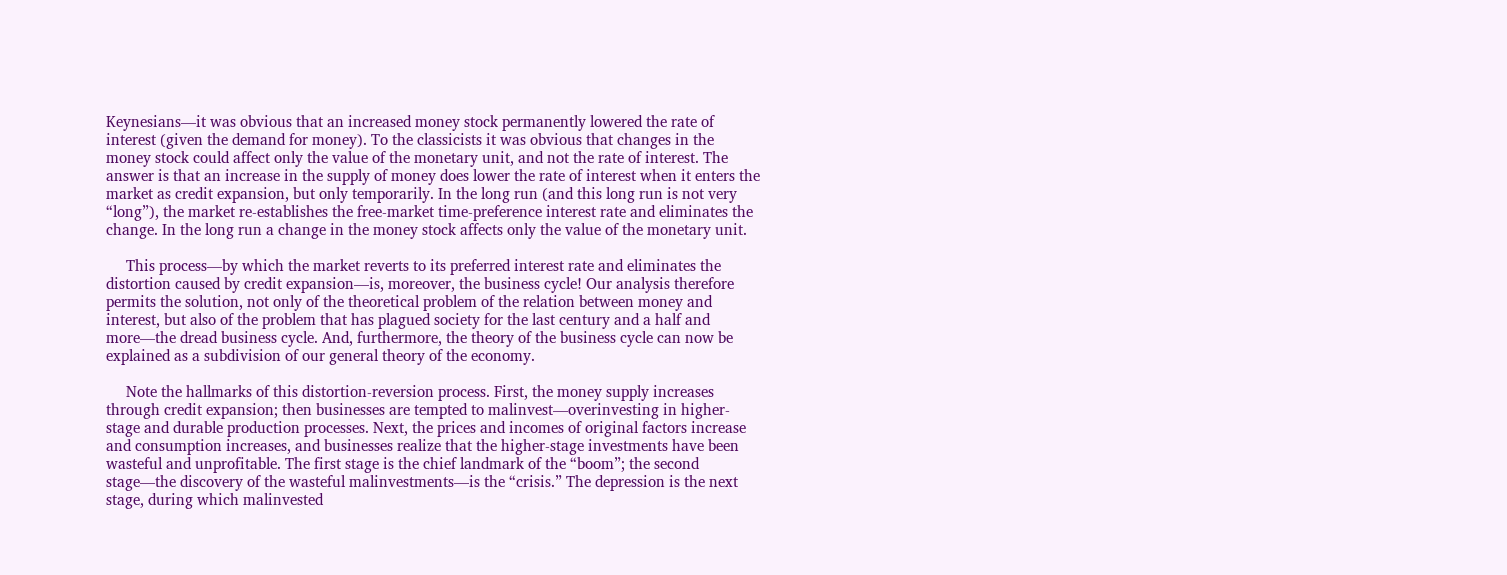Keynesians—it was obvious that an increased money stock permanently lowered the rate of interest (given the demand for money). To the classicists it was obvious that changes in the money stock could affect only the value of the monetary unit, and not the rate of interest. The answer is that an increase in the supply of money does lower the rate of interest when it enters the market as credit expansion, but only temporarily. In the long run (and this long run is not very “long”), the market re-establishes the free-market time-preference interest rate and eliminates the change. In the long run a change in the money stock affects only the value of the monetary unit.

     This process—by which the market reverts to its preferred interest rate and eliminates the distortion caused by credit expansion—is, moreover, the business cycle! Our analysis therefore permits the solution, not only of the theoretical problem of the relation between money and interest, but also of the problem that has plagued society for the last century and a half and more—the dread business cycle. And, furthermore, the theory of the business cycle can now be explained as a subdivision of our general theory of the economy.

     Note the hallmarks of this distortion-reversion process. First, the money supply increases through credit expansion; then businesses are tempted to malinvest—overinvesting in higher-stage and durable production processes. Next, the prices and incomes of original factors increase and consumption increases, and businesses realize that the higher-stage investments have been wasteful and unprofitable. The first stage is the chief landmark of the “boom”; the second stage—the discovery of the wasteful malinvestments—is the “crisis.” The depression is the next stage, during which malinvested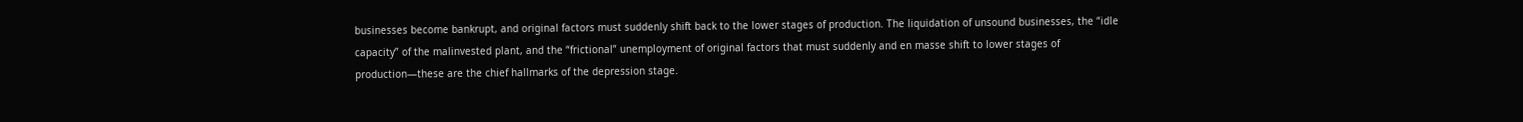businesses become bankrupt, and original factors must suddenly shift back to the lower stages of production. The liquidation of unsound businesses, the “idle capacity” of the malinvested plant, and the “frictional” unemployment of original factors that must suddenly and en masse shift to lower stages of production—these are the chief hallmarks of the depression stage.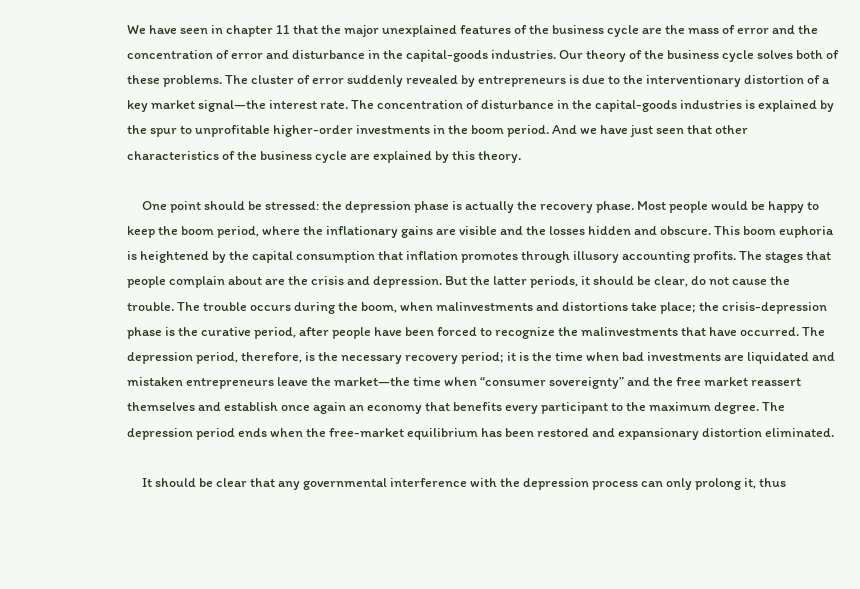We have seen in chapter 11 that the major unexplained features of the business cycle are the mass of error and the concentration of error and disturbance in the capital-goods industries. Our theory of the business cycle solves both of these problems. The cluster of error suddenly revealed by entrepreneurs is due to the interventionary distortion of a key market signal—the interest rate. The concentration of disturbance in the capital-goods industries is explained by the spur to unprofitable higher-order investments in the boom period. And we have just seen that other characteristics of the business cycle are explained by this theory.

     One point should be stressed: the depression phase is actually the recovery phase. Most people would be happy to keep the boom period, where the inflationary gains are visible and the losses hidden and obscure. This boom euphoria is heightened by the capital consumption that inflation promotes through illusory accounting profits. The stages that people complain about are the crisis and depression. But the latter periods, it should be clear, do not cause the trouble. The trouble occurs during the boom, when malinvestments and distortions take place; the crisis-depression phase is the curative period, after people have been forced to recognize the malinvestments that have occurred. The depression period, therefore, is the necessary recovery period; it is the time when bad investments are liquidated and mistaken entrepreneurs leave the market—the time when “consumer sovereignty” and the free market reassert themselves and establish once again an economy that benefits every participant to the maximum degree. The depression period ends when the free-market equilibrium has been restored and expansionary distortion eliminated.

     It should be clear that any governmental interference with the depression process can only prolong it, thus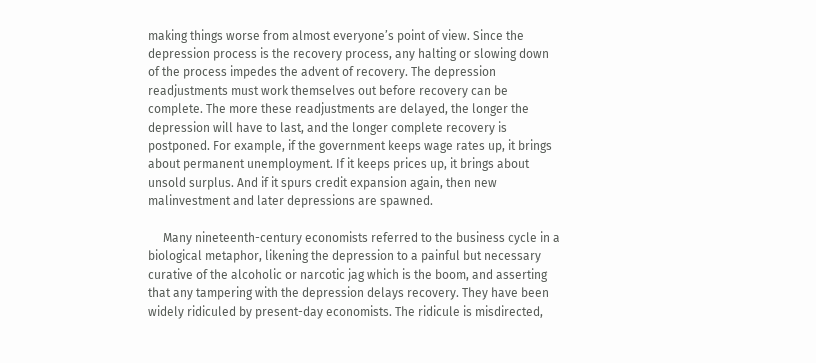making things worse from almost everyone’s point of view. Since the depression process is the recovery process, any halting or slowing down of the process impedes the advent of recovery. The depression readjustments must work themselves out before recovery can be complete. The more these readjustments are delayed, the longer the depression will have to last, and the longer complete recovery is postponed. For example, if the government keeps wage rates up, it brings about permanent unemployment. If it keeps prices up, it brings about unsold surplus. And if it spurs credit expansion again, then new malinvestment and later depressions are spawned.

     Many nineteenth-century economists referred to the business cycle in a biological metaphor, likening the depression to a painful but necessary curative of the alcoholic or narcotic jag which is the boom, and asserting that any tampering with the depression delays recovery. They have been widely ridiculed by present-day economists. The ridicule is misdirected,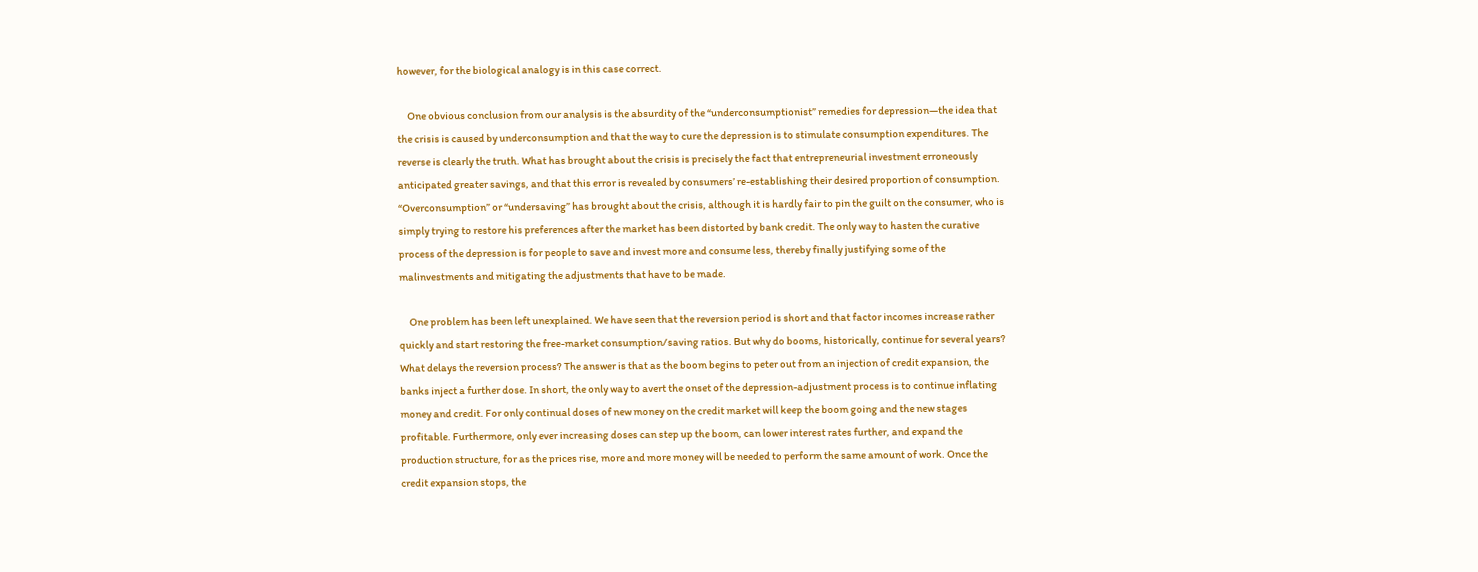however, for the biological analogy is in this case correct.

     One obvious conclusion from our analysis is the absurdity of the “underconsumptionist” remedies for depression—the idea that the crisis is caused by underconsumption and that the way to cure the depression is to stimulate consumption expenditures. The reverse is clearly the truth. What has brought about the crisis is precisely the fact that entrepreneurial investment erroneously anticipated greater savings, and that this error is revealed by consumers’ re-establishing their desired proportion of consumption. “Overconsumption” or “undersaving” has brought about the crisis, although it is hardly fair to pin the guilt on the consumer, who is simply trying to restore his preferences after the market has been distorted by bank credit. The only way to hasten the curative process of the depression is for people to save and invest more and consume less, thereby finally justifying some of the malinvestments and mitigating the adjustments that have to be made.

     One problem has been left unexplained. We have seen that the reversion period is short and that factor incomes increase rather quickly and start restoring the free-market consumption/saving ratios. But why do booms, historically, continue for several years? What delays the reversion process? The answer is that as the boom begins to peter out from an injection of credit expansion, the banks inject a further dose. In short, the only way to avert the onset of the depression-adjustment process is to continue inflating money and credit. For only continual doses of new money on the credit market will keep the boom going and the new stages profitable. Furthermore, only ever increasing doses can step up the boom, can lower interest rates further, and expand the production structure, for as the prices rise, more and more money will be needed to perform the same amount of work. Once the credit expansion stops, the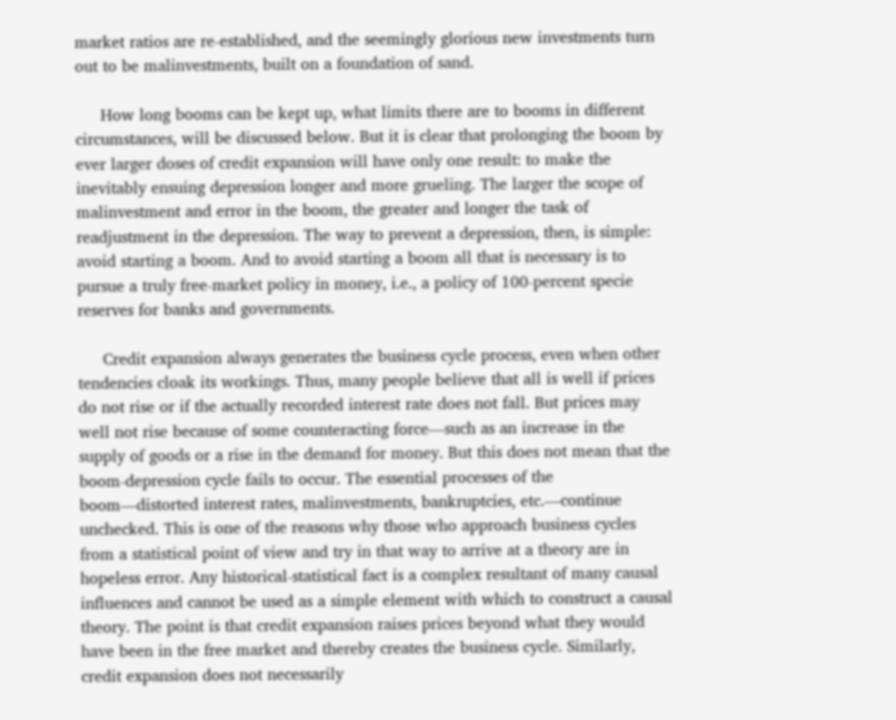market ratios are re-established, and the seemingly glorious new investments turn out to be malinvestments, built on a foundation of sand.

     How long booms can be kept up, what limits there are to booms in different circumstances, will be discussed below. But it is clear that prolonging the boom by ever larger doses of credit expansion will have only one result: to make the inevitably ensuing depression longer and more grueling. The larger the scope of malinvestment and error in the boom, the greater and longer the task of readjustment in the depression. The way to prevent a depression, then, is simple: avoid starting a boom. And to avoid starting a boom all that is necessary is to pursue a truly free-market policy in money, i.e., a policy of 100-percent specie reserves for banks and governments.

     Credit expansion always generates the business cycle process, even when other tendencies cloak its workings. Thus, many people believe that all is well if prices do not rise or if the actually recorded interest rate does not fall. But prices may well not rise because of some counteracting force—such as an increase in the supply of goods or a rise in the demand for money. But this does not mean that the boom-depression cycle fails to occur. The essential processes of the boom—distorted interest rates, malinvestments, bankruptcies, etc.—continue unchecked. This is one of the reasons why those who approach business cycles from a statistical point of view and try in that way to arrive at a theory are in hopeless error. Any historical-statistical fact is a complex resultant of many causal influences and cannot be used as a simple element with which to construct a causal theory. The point is that credit expansion raises prices beyond what they would have been in the free market and thereby creates the business cycle. Similarly, credit expansion does not necessarily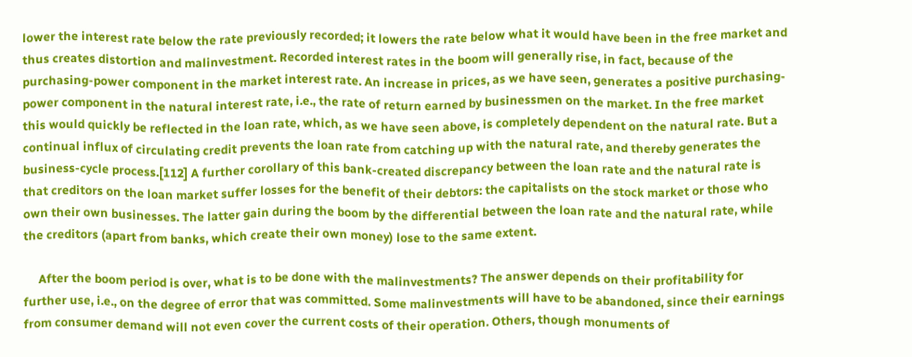lower the interest rate below the rate previously recorded; it lowers the rate below what it would have been in the free market and thus creates distortion and malinvestment. Recorded interest rates in the boom will generally rise, in fact, because of the purchasing-power component in the market interest rate. An increase in prices, as we have seen, generates a positive purchasing-power component in the natural interest rate, i.e., the rate of return earned by businessmen on the market. In the free market this would quickly be reflected in the loan rate, which, as we have seen above, is completely dependent on the natural rate. But a continual influx of circulating credit prevents the loan rate from catching up with the natural rate, and thereby generates the business-cycle process.[112] A further corollary of this bank-created discrepancy between the loan rate and the natural rate is that creditors on the loan market suffer losses for the benefit of their debtors: the capitalists on the stock market or those who own their own businesses. The latter gain during the boom by the differential between the loan rate and the natural rate, while the creditors (apart from banks, which create their own money) lose to the same extent.

     After the boom period is over, what is to be done with the malinvestments? The answer depends on their profitability for further use, i.e., on the degree of error that was committed. Some malinvestments will have to be abandoned, since their earnings from consumer demand will not even cover the current costs of their operation. Others, though monuments of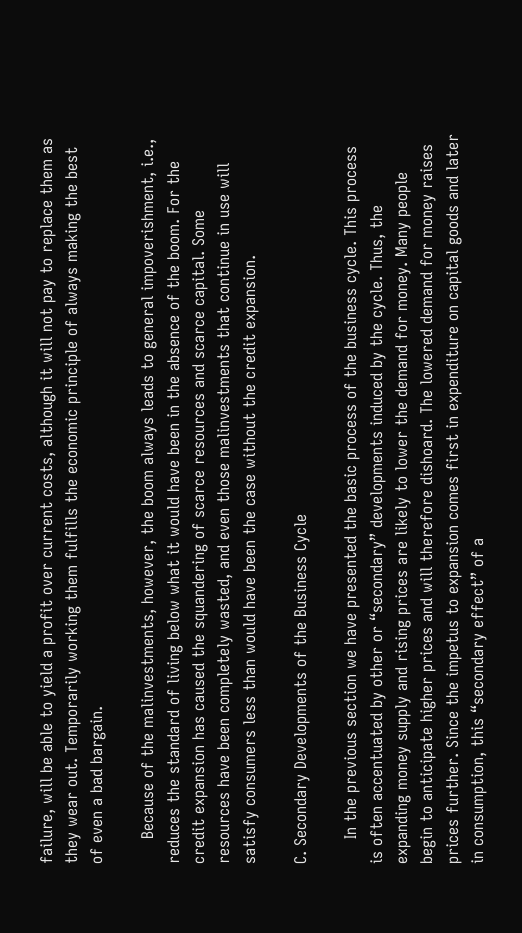failure, will be able to yield a profit over current costs, although it will not pay to replace them as they wear out. Temporarily working them fulfills the economic principle of always making the best of even a bad bargain.

     Because of the malinvestments, however, the boom always leads to general impoverishment, i.e., reduces the standard of living below what it would have been in the absence of the boom. For the credit expansion has caused the squandering of scarce resources and scarce capital. Some resources have been completely wasted, and even those malinvestments that continue in use will satisfy consumers less than would have been the case without the credit expansion.

C. Secondary Developments of the Business Cycle

     In the previous section we have presented the basic process of the business cycle. This process is often accentuated by other or “secondary” developments induced by the cycle. Thus, the expanding money supply and rising prices are likely to lower the demand for money. Many people begin to anticipate higher prices and will therefore dishoard. The lowered demand for money raises prices further. Since the impetus to expansion comes first in expenditure on capital goods and later in consumption, this “secondary effect” of a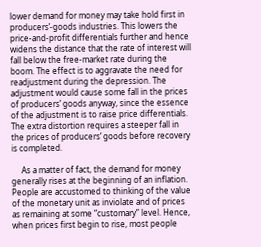lower demand for money may take hold first in producers’-goods industries. This lowers the price-and-profit differentials further and hence widens the distance that the rate of interest will fall below the free-market rate during the boom. The effect is to aggravate the need for readjustment during the depression. The adjustment would cause some fall in the prices of producers’ goods anyway, since the essence of the adjustment is to raise price differentials. The extra distortion requires a steeper fall in the prices of producers’ goods before recovery is completed.

     As a matter of fact, the demand for money generally rises at the beginning of an inflation. People are accustomed to thinking of the value of the monetary unit as inviolate and of prices as remaining at some “customary” level. Hence, when prices first begin to rise, most people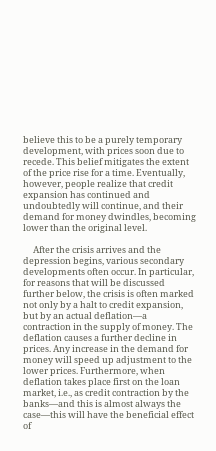believe this to be a purely temporary development, with prices soon due to recede. This belief mitigates the extent of the price rise for a time. Eventually, however, people realize that credit expansion has continued and undoubtedly will continue, and their demand for money dwindles, becoming lower than the original level.

     After the crisis arrives and the depression begins, various secondary developments often occur. In particular, for reasons that will be discussed further below, the crisis is often marked not only by a halt to credit expansion, but by an actual deflation—a contraction in the supply of money. The deflation causes a further decline in prices. Any increase in the demand for money will speed up adjustment to the lower prices. Furthermore, when deflation takes place first on the loan market, i.e., as credit contraction by the banks—and this is almost always the case—this will have the beneficial effect of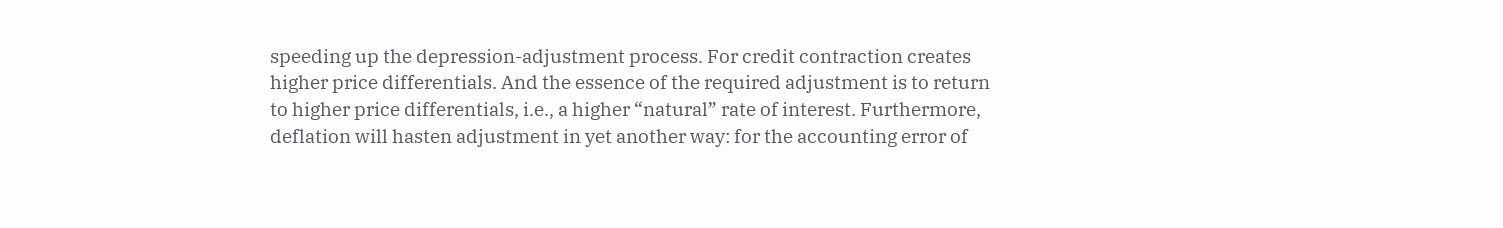speeding up the depression-adjustment process. For credit contraction creates higher price differentials. And the essence of the required adjustment is to return to higher price differentials, i.e., a higher “natural” rate of interest. Furthermore, deflation will hasten adjustment in yet another way: for the accounting error of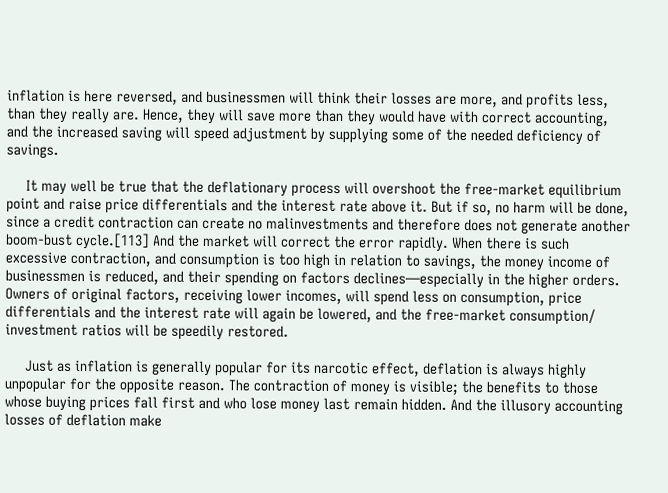inflation is here reversed, and businessmen will think their losses are more, and profits less, than they really are. Hence, they will save more than they would have with correct accounting, and the increased saving will speed adjustment by supplying some of the needed deficiency of savings.

     It may well be true that the deflationary process will overshoot the free-market equilibrium point and raise price differentials and the interest rate above it. But if so, no harm will be done, since a credit contraction can create no malinvestments and therefore does not generate another boom-bust cycle.[113] And the market will correct the error rapidly. When there is such excessive contraction, and consumption is too high in relation to savings, the money income of businessmen is reduced, and their spending on factors declines—especially in the higher orders. Owners of original factors, receiving lower incomes, will spend less on consumption, price differentials and the interest rate will again be lowered, and the free-market consumption/ investment ratios will be speedily restored.

     Just as inflation is generally popular for its narcotic effect, deflation is always highly unpopular for the opposite reason. The contraction of money is visible; the benefits to those whose buying prices fall first and who lose money last remain hidden. And the illusory accounting losses of deflation make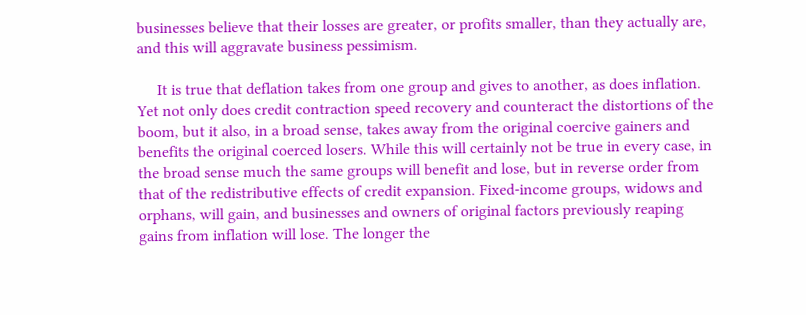businesses believe that their losses are greater, or profits smaller, than they actually are, and this will aggravate business pessimism.

     It is true that deflation takes from one group and gives to another, as does inflation. Yet not only does credit contraction speed recovery and counteract the distortions of the boom, but it also, in a broad sense, takes away from the original coercive gainers and benefits the original coerced losers. While this will certainly not be true in every case, in the broad sense much the same groups will benefit and lose, but in reverse order from that of the redistributive effects of credit expansion. Fixed-income groups, widows and orphans, will gain, and businesses and owners of original factors previously reaping gains from inflation will lose. The longer the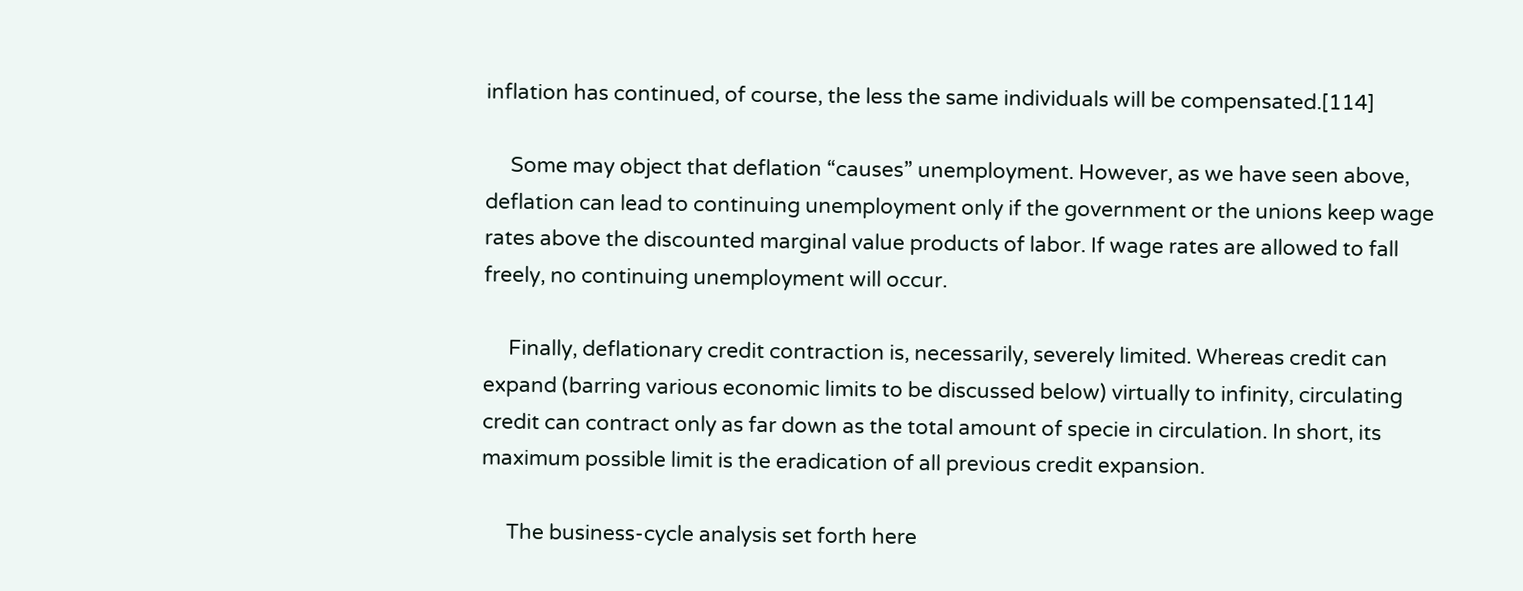inflation has continued, of course, the less the same individuals will be compensated.[114]

     Some may object that deflation “causes” unemployment. However, as we have seen above, deflation can lead to continuing unemployment only if the government or the unions keep wage rates above the discounted marginal value products of labor. If wage rates are allowed to fall freely, no continuing unemployment will occur.

     Finally, deflationary credit contraction is, necessarily, severely limited. Whereas credit can expand (barring various economic limits to be discussed below) virtually to infinity, circulating credit can contract only as far down as the total amount of specie in circulation. In short, its maximum possible limit is the eradication of all previous credit expansion.

     The business-cycle analysis set forth here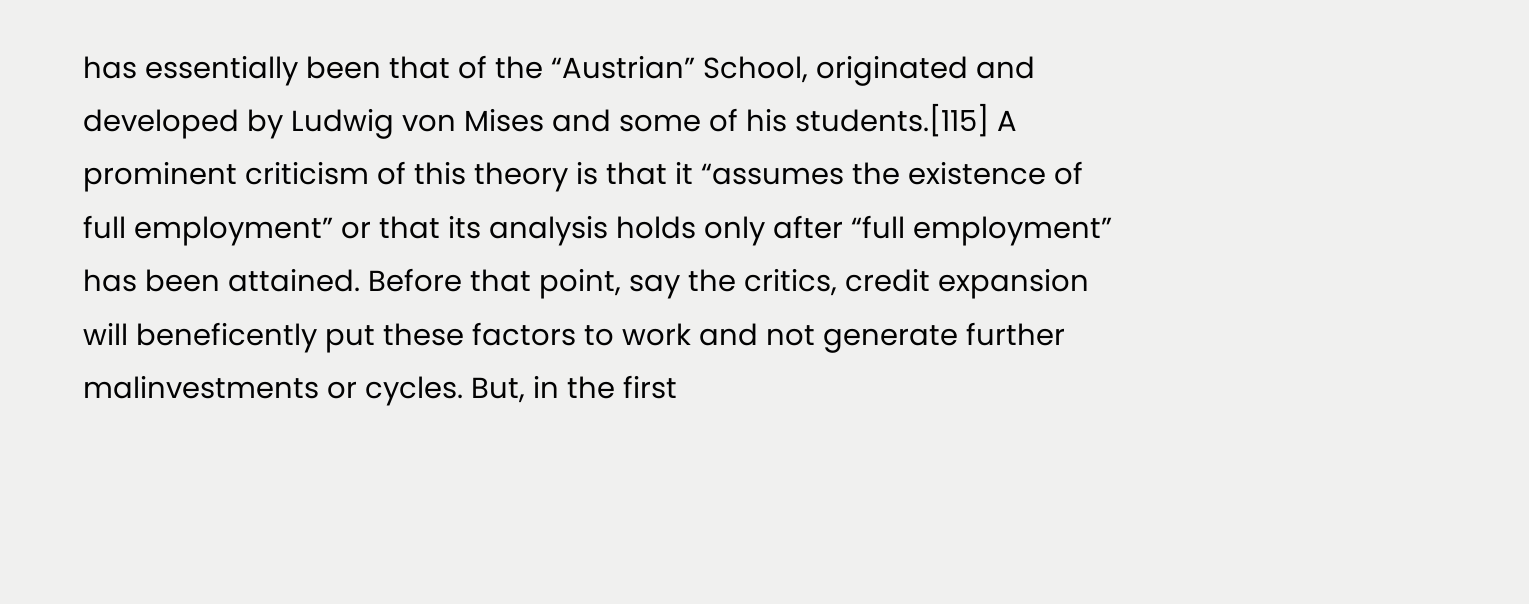has essentially been that of the “Austrian” School, originated and developed by Ludwig von Mises and some of his students.[115] A prominent criticism of this theory is that it “assumes the existence of full employment” or that its analysis holds only after “full employment” has been attained. Before that point, say the critics, credit expansion will beneficently put these factors to work and not generate further malinvestments or cycles. But, in the first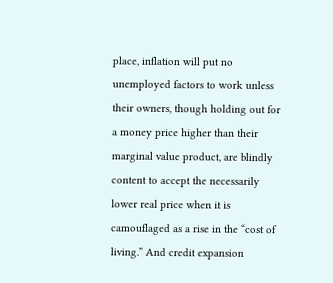place, inflation will put no unemployed factors to work unless their owners, though holding out for a money price higher than their marginal value product, are blindly content to accept the necessarily lower real price when it is camouflaged as a rise in the “cost of living.” And credit expansion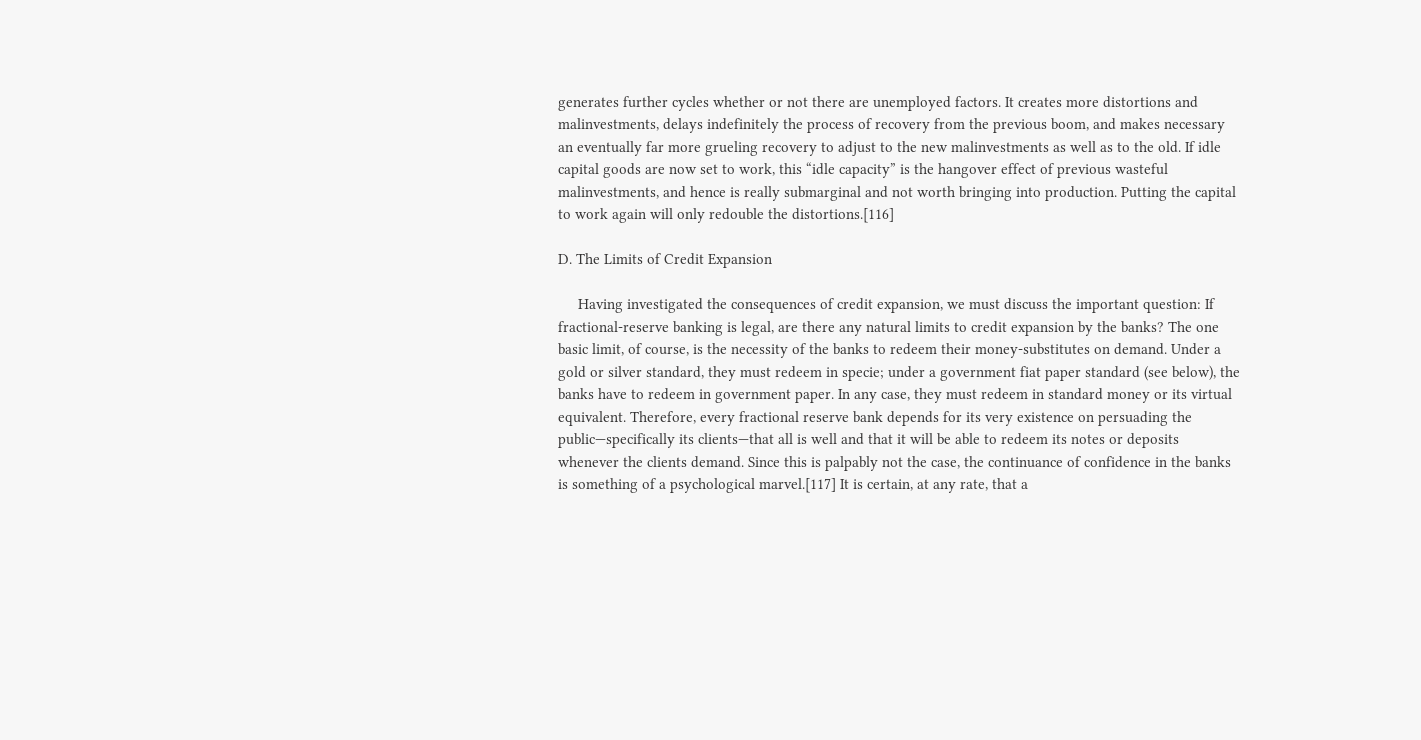generates further cycles whether or not there are unemployed factors. It creates more distortions and malinvestments, delays indefinitely the process of recovery from the previous boom, and makes necessary an eventually far more grueling recovery to adjust to the new malinvestments as well as to the old. If idle capital goods are now set to work, this “idle capacity” is the hangover effect of previous wasteful malinvestments, and hence is really submarginal and not worth bringing into production. Putting the capital to work again will only redouble the distortions.[116]

D. The Limits of Credit Expansion

     Having investigated the consequences of credit expansion, we must discuss the important question: If fractional-reserve banking is legal, are there any natural limits to credit expansion by the banks? The one basic limit, of course, is the necessity of the banks to redeem their money-substitutes on demand. Under a gold or silver standard, they must redeem in specie; under a government fiat paper standard (see below), the banks have to redeem in government paper. In any case, they must redeem in standard money or its virtual equivalent. Therefore, every fractional reserve bank depends for its very existence on persuading the public—specifically its clients—that all is well and that it will be able to redeem its notes or deposits whenever the clients demand. Since this is palpably not the case, the continuance of confidence in the banks is something of a psychological marvel.[117] It is certain, at any rate, that a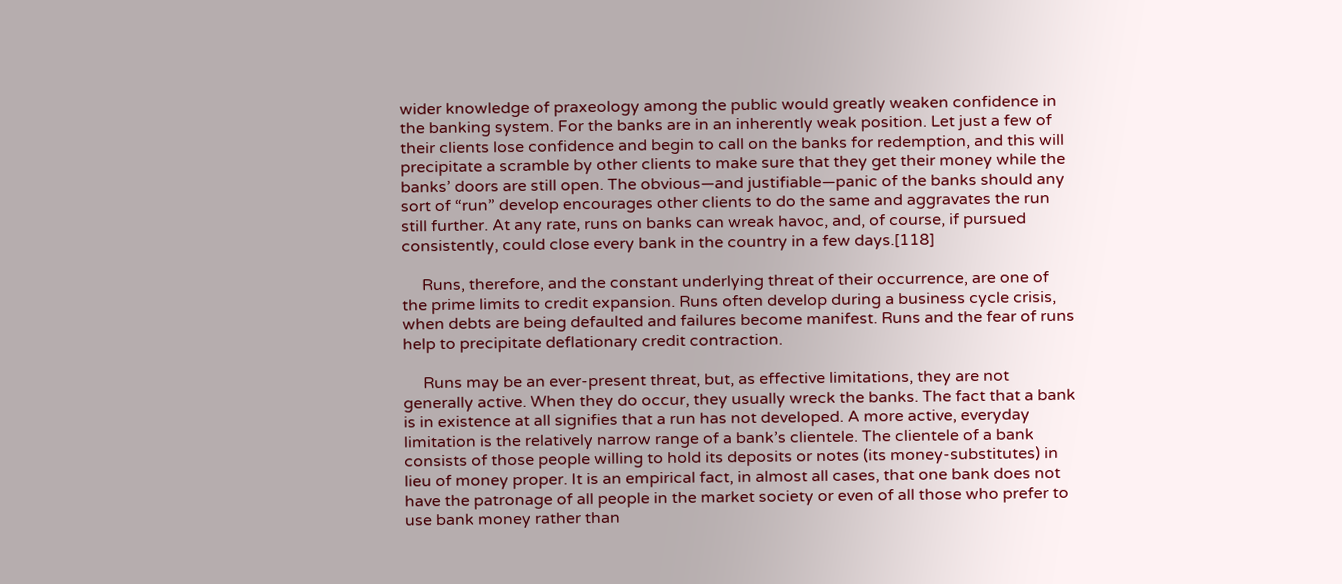wider knowledge of praxeology among the public would greatly weaken confidence in the banking system. For the banks are in an inherently weak position. Let just a few of their clients lose confidence and begin to call on the banks for redemption, and this will precipitate a scramble by other clients to make sure that they get their money while the banks’ doors are still open. The obvious—and justifiable—panic of the banks should any sort of “run” develop encourages other clients to do the same and aggravates the run still further. At any rate, runs on banks can wreak havoc, and, of course, if pursued consistently, could close every bank in the country in a few days.[118]

     Runs, therefore, and the constant underlying threat of their occurrence, are one of the prime limits to credit expansion. Runs often develop during a business cycle crisis, when debts are being defaulted and failures become manifest. Runs and the fear of runs help to precipitate deflationary credit contraction.

     Runs may be an ever-present threat, but, as effective limitations, they are not generally active. When they do occur, they usually wreck the banks. The fact that a bank is in existence at all signifies that a run has not developed. A more active, everyday limitation is the relatively narrow range of a bank’s clientele. The clientele of a bank consists of those people willing to hold its deposits or notes (its money-substitutes) in lieu of money proper. It is an empirical fact, in almost all cases, that one bank does not have the patronage of all people in the market society or even of all those who prefer to use bank money rather than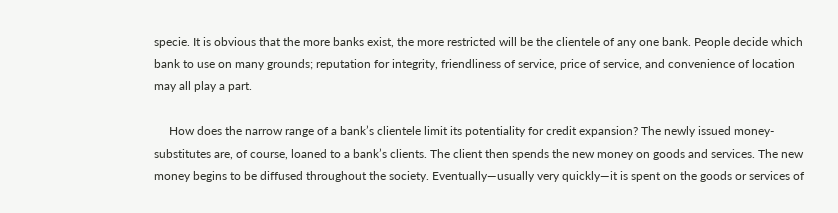specie. It is obvious that the more banks exist, the more restricted will be the clientele of any one bank. People decide which bank to use on many grounds; reputation for integrity, friendliness of service, price of service, and convenience of location may all play a part.

     How does the narrow range of a bank’s clientele limit its potentiality for credit expansion? The newly issued money-substitutes are, of course, loaned to a bank’s clients. The client then spends the new money on goods and services. The new money begins to be diffused throughout the society. Eventually—usually very quickly—it is spent on the goods or services of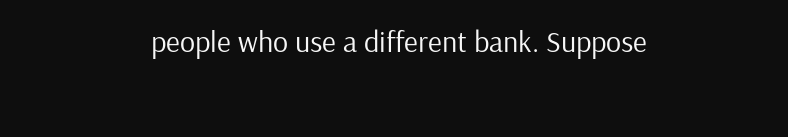people who use a different bank. Suppose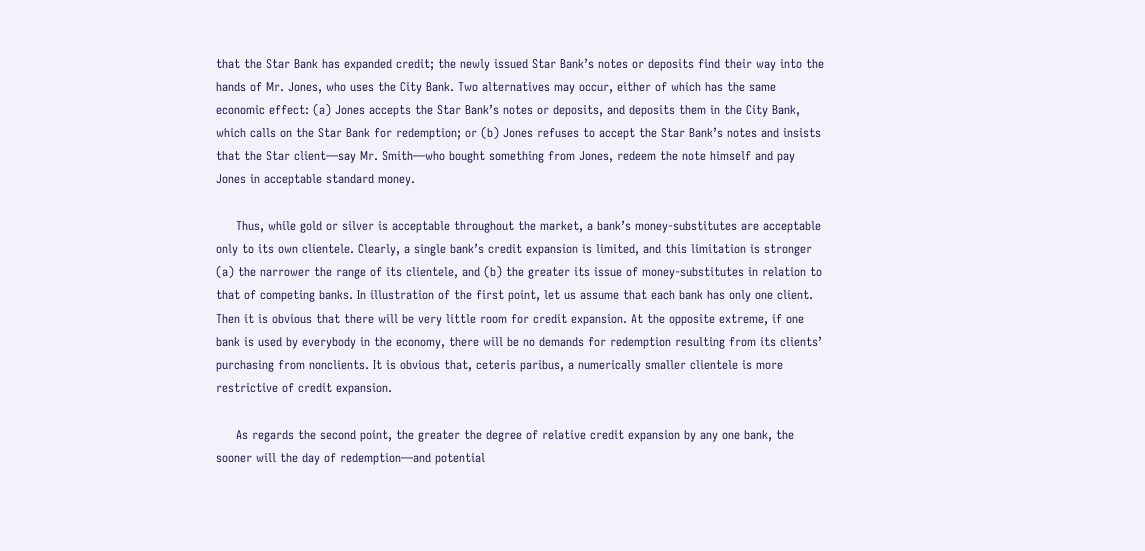that the Star Bank has expanded credit; the newly issued Star Bank’s notes or deposits find their way into the hands of Mr. Jones, who uses the City Bank. Two alternatives may occur, either of which has the same economic effect: (a) Jones accepts the Star Bank’s notes or deposits, and deposits them in the City Bank, which calls on the Star Bank for redemption; or (b) Jones refuses to accept the Star Bank’s notes and insists that the Star client—say Mr. Smith—who bought something from Jones, redeem the note himself and pay Jones in acceptable standard money.

     Thus, while gold or silver is acceptable throughout the market, a bank’s money-substitutes are acceptable only to its own clientele. Clearly, a single bank’s credit expansion is limited, and this limitation is stronger (a) the narrower the range of its clientele, and (b) the greater its issue of money-substitutes in relation to that of competing banks. In illustration of the first point, let us assume that each bank has only one client. Then it is obvious that there will be very little room for credit expansion. At the opposite extreme, if one bank is used by everybody in the economy, there will be no demands for redemption resulting from its clients’ purchasing from nonclients. It is obvious that, ceteris paribus, a numerically smaller clientele is more restrictive of credit expansion.

     As regards the second point, the greater the degree of relative credit expansion by any one bank, the sooner will the day of redemption—and potential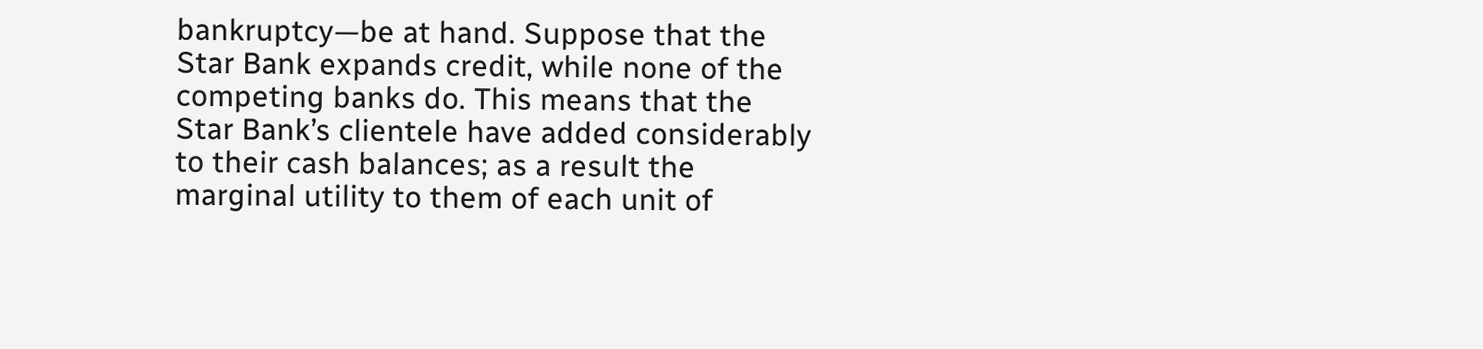bankruptcy—be at hand. Suppose that the Star Bank expands credit, while none of the competing banks do. This means that the Star Bank’s clientele have added considerably to their cash balances; as a result the marginal utility to them of each unit of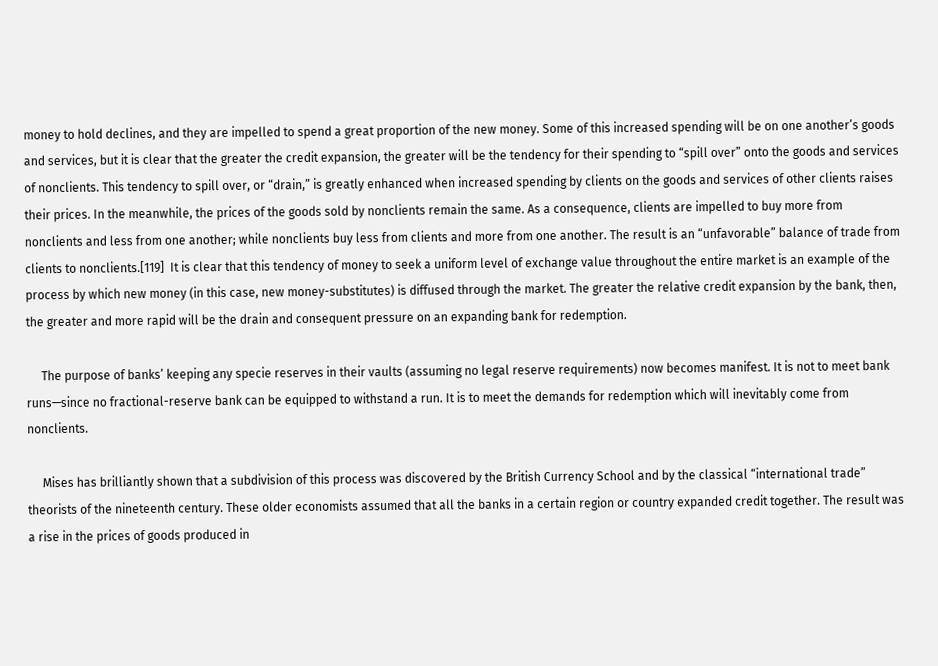money to hold declines, and they are impelled to spend a great proportion of the new money. Some of this increased spending will be on one another’s goods and services, but it is clear that the greater the credit expansion, the greater will be the tendency for their spending to “spill over” onto the goods and services of nonclients. This tendency to spill over, or “drain,” is greatly enhanced when increased spending by clients on the goods and services of other clients raises their prices. In the meanwhile, the prices of the goods sold by nonclients remain the same. As a consequence, clients are impelled to buy more from nonclients and less from one another; while nonclients buy less from clients and more from one another. The result is an “unfavorable” balance of trade from clients to nonclients.[119]  It is clear that this tendency of money to seek a uniform level of exchange value throughout the entire market is an example of the process by which new money (in this case, new money-substitutes) is diffused through the market. The greater the relative credit expansion by the bank, then, the greater and more rapid will be the drain and consequent pressure on an expanding bank for redemption.

     The purpose of banks’ keeping any specie reserves in their vaults (assuming no legal reserve requirements) now becomes manifest. It is not to meet bank runs—since no fractional-reserve bank can be equipped to withstand a run. It is to meet the demands for redemption which will inevitably come from nonclients.

     Mises has brilliantly shown that a subdivision of this process was discovered by the British Currency School and by the classical “international trade” theorists of the nineteenth century. These older economists assumed that all the banks in a certain region or country expanded credit together. The result was a rise in the prices of goods produced in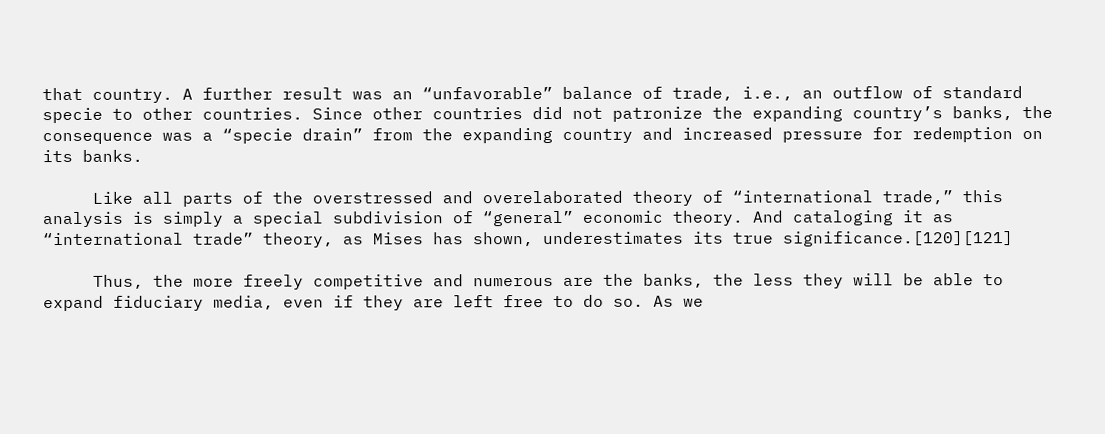that country. A further result was an “unfavorable” balance of trade, i.e., an outflow of standard specie to other countries. Since other countries did not patronize the expanding country’s banks, the consequence was a “specie drain” from the expanding country and increased pressure for redemption on its banks.

     Like all parts of the overstressed and overelaborated theory of “international trade,” this analysis is simply a special subdivision of “general” economic theory. And cataloging it as “international trade” theory, as Mises has shown, underestimates its true significance.[120][121]

     Thus, the more freely competitive and numerous are the banks, the less they will be able to expand fiduciary media, even if they are left free to do so. As we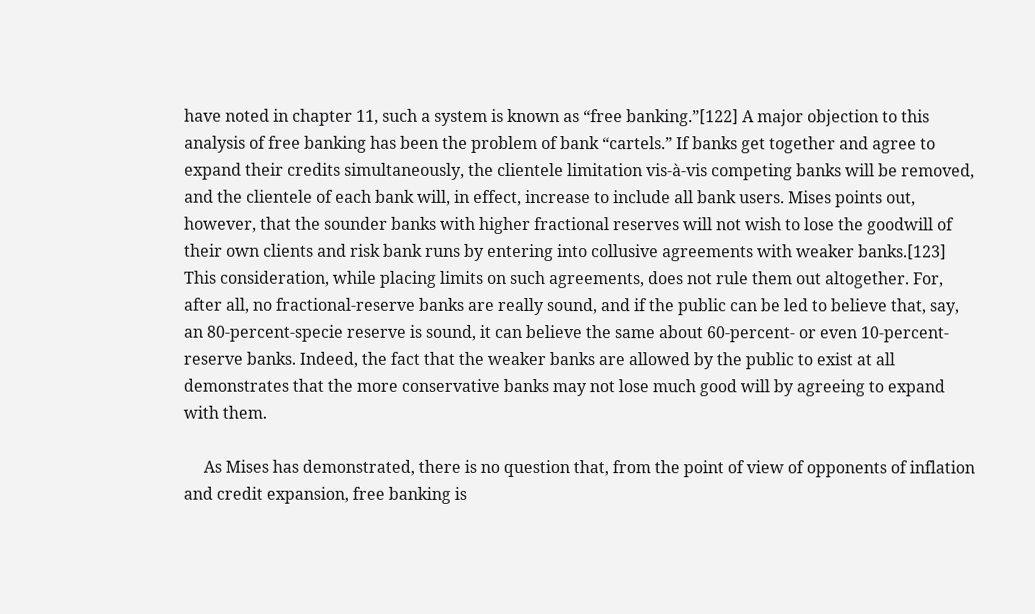have noted in chapter 11, such a system is known as “free banking.”[122] A major objection to this analysis of free banking has been the problem of bank “cartels.” If banks get together and agree to expand their credits simultaneously, the clientele limitation vis-à-vis competing banks will be removed, and the clientele of each bank will, in effect, increase to include all bank users. Mises points out, however, that the sounder banks with higher fractional reserves will not wish to lose the goodwill of their own clients and risk bank runs by entering into collusive agreements with weaker banks.[123] This consideration, while placing limits on such agreements, does not rule them out altogether. For, after all, no fractional-reserve banks are really sound, and if the public can be led to believe that, say, an 80-percent-specie reserve is sound, it can believe the same about 60-percent- or even 10-percent-reserve banks. Indeed, the fact that the weaker banks are allowed by the public to exist at all demonstrates that the more conservative banks may not lose much good will by agreeing to expand with them.

     As Mises has demonstrated, there is no question that, from the point of view of opponents of inflation and credit expansion, free banking is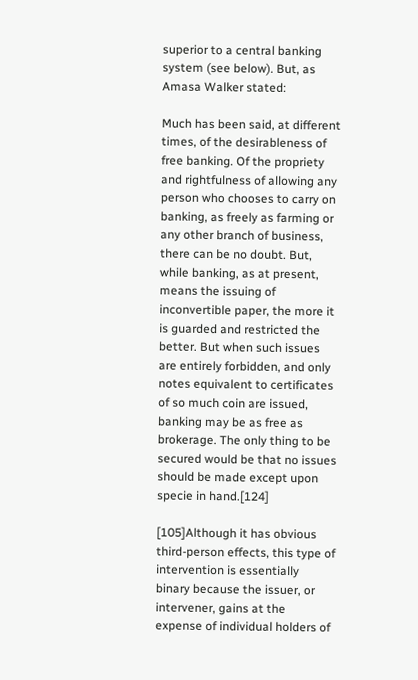superior to a central banking system (see below). But, as Amasa Walker stated:

Much has been said, at different times, of the desirableness of free banking. Of the propriety and rightfulness of allowing any person who chooses to carry on banking, as freely as farming or any other branch of business, there can be no doubt. But, while banking, as at present, means the issuing of inconvertible paper, the more it is guarded and restricted the better. But when such issues are entirely forbidden, and only notes equivalent to certificates of so much coin are issued, banking may be as free as brokerage. The only thing to be secured would be that no issues should be made except upon specie in hand.[124]

[105]Although it has obvious third-person effects, this type of intervention is essentially binary because the issuer, or intervener, gains at the expense of individual holders of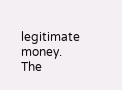legitimate money. The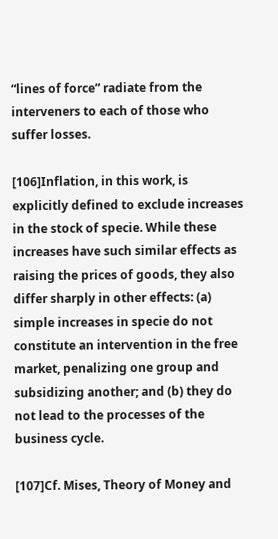“lines of force” radiate from the interveners to each of those who suffer losses.

[106]Inflation, in this work, is explicitly defined to exclude increases in the stock of specie. While these increases have such similar effects as raising the prices of goods, they also differ sharply in other effects: (a) simple increases in specie do not constitute an intervention in the free market, penalizing one group and subsidizing another; and (b) they do not lead to the processes of the business cycle.

[107]Cf. Mises, Theory of Money and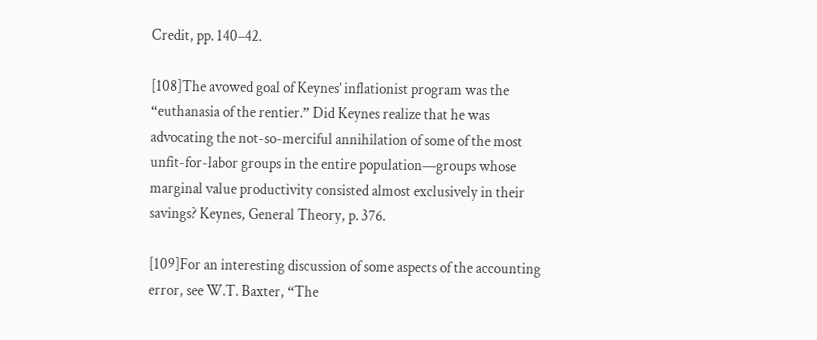Credit, pp. 140–42.

[108]The avowed goal of Keynes’ inflationist program was the “euthanasia of the rentier.” Did Keynes realize that he was advocating the not-so-merciful annihilation of some of the most unfit-for-labor groups in the entire population—groups whose marginal value productivity consisted almost exclusively in their savings? Keynes, General Theory, p. 376.

[109]For an interesting discussion of some aspects of the accounting error, see W.T. Baxter, “The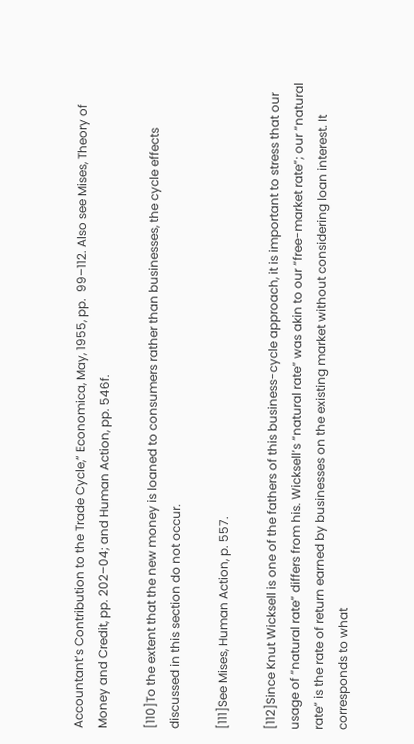Accountant’s Contribution to the Trade Cycle,” Economica, May, 1955, pp.  99–112. Also see Mises, Theory of Money and Credit, pp. 202–04; and Human Action, pp. 546f.

[110]To the extent that the new money is loaned to consumers rather than businesses, the cycle effects discussed in this section do not occur.

[111]See Mises, Human Action, p. 557.

[112]Since Knut Wicksell is one of the fathers of this business-cycle approach, it is important to stress that our usage of “natural rate” differs from his. Wicksell’s “natural rate” was akin to our “free-market rate”; our “natural rate” is the rate of return earned by businesses on the existing market without considering loan interest. It corresponds to what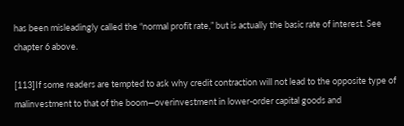has been misleadingly called the “normal profit rate,” but is actually the basic rate of interest. See chapter 6 above.

[113]If some readers are tempted to ask why credit contraction will not lead to the opposite type of malinvestment to that of the boom—overinvestment in lower-order capital goods and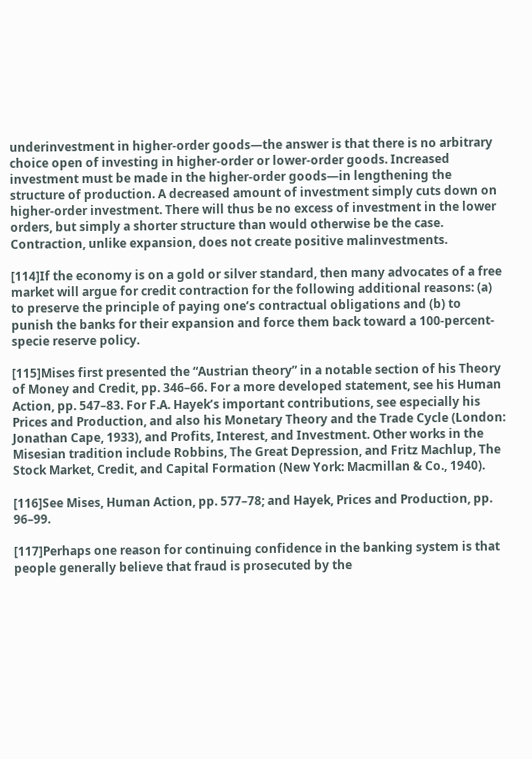underinvestment in higher-order goods—the answer is that there is no arbitrary choice open of investing in higher-order or lower-order goods. Increased investment must be made in the higher-order goods—in lengthening the structure of production. A decreased amount of investment simply cuts down on higher-order investment. There will thus be no excess of investment in the lower orders, but simply a shorter structure than would otherwise be the case. Contraction, unlike expansion, does not create positive malinvestments.

[114]If the economy is on a gold or silver standard, then many advocates of a free market will argue for credit contraction for the following additional reasons: (a) to preserve the principle of paying one’s contractual obligations and (b) to punish the banks for their expansion and force them back toward a 100-percent-specie reserve policy.

[115]Mises first presented the “Austrian theory” in a notable section of his Theory of Money and Credit, pp. 346–66. For a more developed statement, see his Human Action, pp. 547–83. For F.A. Hayek’s important contributions, see especially his Prices and Production, and also his Monetary Theory and the Trade Cycle (London: Jonathan Cape, 1933), and Profits, Interest, and Investment. Other works in the Misesian tradition include Robbins, The Great Depression, and Fritz Machlup, The Stock Market, Credit, and Capital Formation (New York: Macmillan & Co., 1940).

[116]See Mises, Human Action, pp. 577–78; and Hayek, Prices and Production, pp. 96–99.

[117]Perhaps one reason for continuing confidence in the banking system is that people generally believe that fraud is prosecuted by the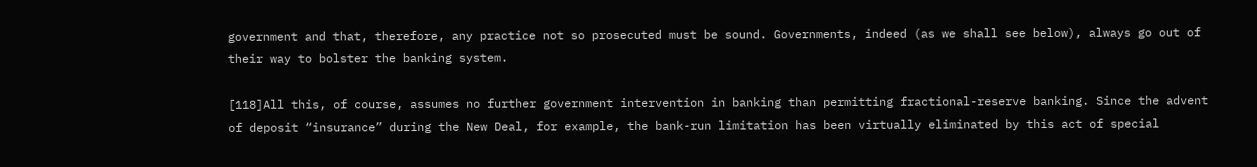government and that, therefore, any practice not so prosecuted must be sound. Governments, indeed (as we shall see below), always go out of their way to bolster the banking system.

[118]All this, of course, assumes no further government intervention in banking than permitting fractional-reserve banking. Since the advent of deposit “insurance” during the New Deal, for example, the bank-run limitation has been virtually eliminated by this act of special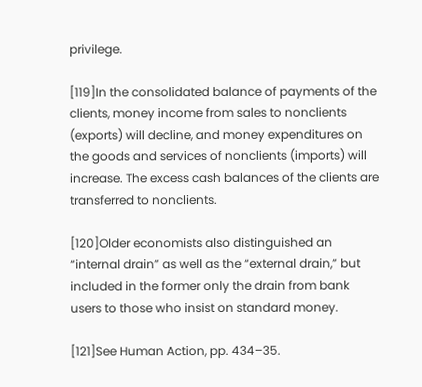privilege.

[119]In the consolidated balance of payments of the clients, money income from sales to nonclients (exports) will decline, and money expenditures on the goods and services of nonclients (imports) will increase. The excess cash balances of the clients are transferred to nonclients.

[120]Older economists also distinguished an “internal drain” as well as the “external drain,” but included in the former only the drain from bank users to those who insist on standard money.

[121]See Human Action, pp. 434–35.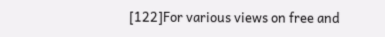[122]For various views on free and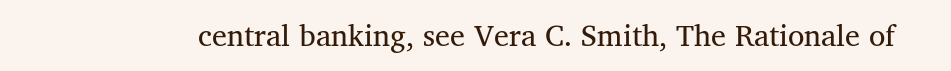central banking, see Vera C. Smith, The Rationale of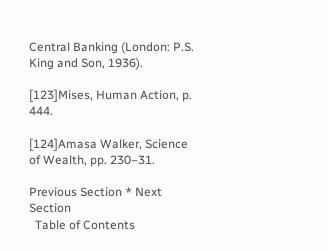Central Banking (London: P.S. King and Son, 1936).

[123]Mises, Human Action, p. 444.

[124]Amasa Walker, Science of Wealth, pp. 230–31.

Previous Section * Next Section
  Table of Contents